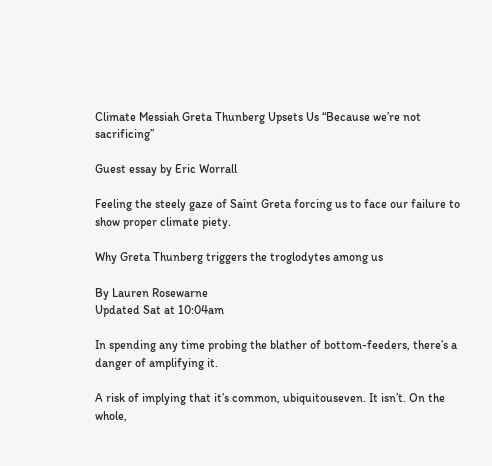Climate Messiah Greta Thunberg Upsets Us “Because we’re not sacrificing”

Guest essay by Eric Worrall

Feeling the steely gaze of Saint Greta forcing us to face our failure to show proper climate piety.

Why Greta Thunberg triggers the troglodytes among us

By Lauren Rosewarne
Updated Sat at 10:04am

In spending any time probing the blather of bottom-feeders, there’s a danger of amplifying it.

A risk of implying that it’s common, ubiquitouseven. It isn’t. On the whole,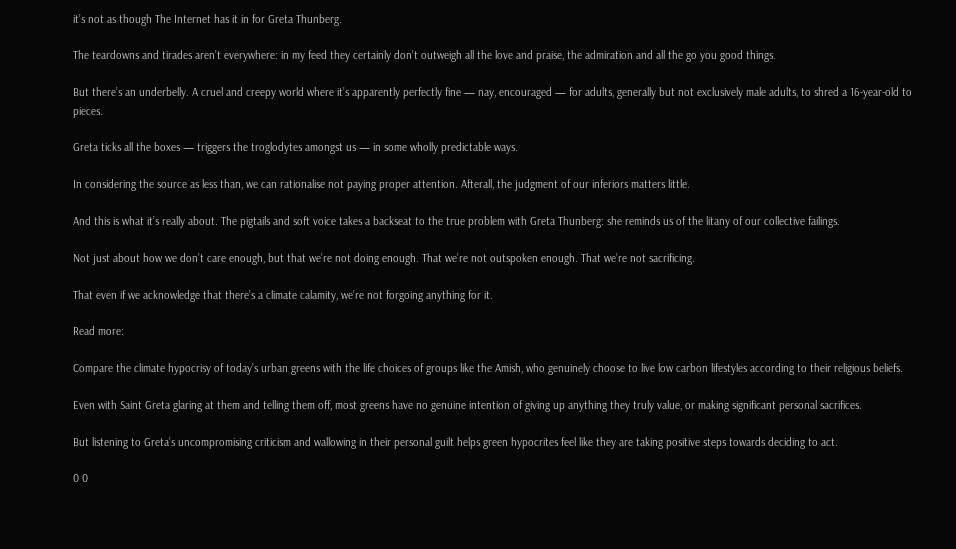it’s not as though The Internet has it in for Greta Thunberg.

The teardowns and tirades aren’t everywhere: in my feed they certainly don’t outweigh all the love and praise, the admiration and all the go you good things.

But there’s an underbelly. A cruel and creepy world where it’s apparently perfectly fine — nay, encouraged — for adults, generally but not exclusively male adults, to shred a 16-year-old to pieces.

Greta ticks all the boxes — triggers the troglodytes amongst us — in some wholly predictable ways.

In considering the source as less than, we can rationalise not paying proper attention. Afterall, the judgment of our inferiors matters little.

And this is what it’s really about. The pigtails and soft voice takes a backseat to the true problem with Greta Thunberg: she reminds us of the litany of our collective failings.

Not just about how we don’t care enough, but that we’re not doing enough. That we’re not outspoken enough. That we’re not sacrificing.

That even if we acknowledge that there’s a climate calamity, we’re not forgoing anything for it.

Read more:

Compare the climate hypocrisy of today’s urban greens with the life choices of groups like the Amish, who genuinely choose to live low carbon lifestyles according to their religious beliefs.

Even with Saint Greta glaring at them and telling them off, most greens have no genuine intention of giving up anything they truly value, or making significant personal sacrifices.

But listening to Greta’s uncompromising criticism and wallowing in their personal guilt helps green hypocrites feel like they are taking positive steps towards deciding to act.

0 0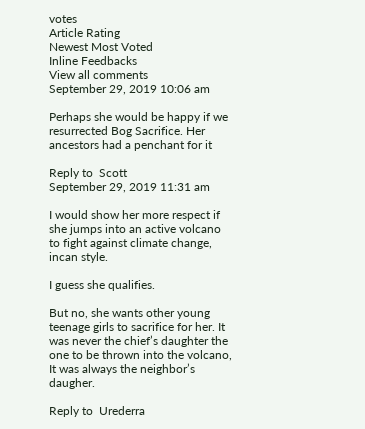votes
Article Rating
Newest Most Voted
Inline Feedbacks
View all comments
September 29, 2019 10:06 am

Perhaps she would be happy if we resurrected Bog Sacrifice. Her ancestors had a penchant for it

Reply to  Scott
September 29, 2019 11:31 am

I would show her more respect if she jumps into an active volcano to fight against climate change, incan style.

I guess she qualifies.

But no, she wants other young teenage girls to sacrifice for her. It was never the chief’s daughter the one to be thrown into the volcano, It was always the neighbor’s daugher.

Reply to  Urederra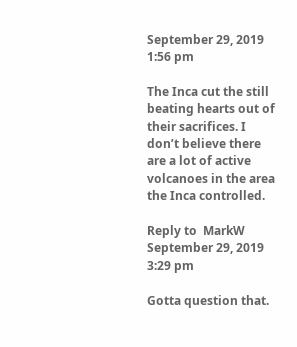September 29, 2019 1:56 pm

The Inca cut the still beating hearts out of their sacrifices. I don’t believe there are a lot of active volcanoes in the area the Inca controlled.

Reply to  MarkW
September 29, 2019 3:29 pm

Gotta question that.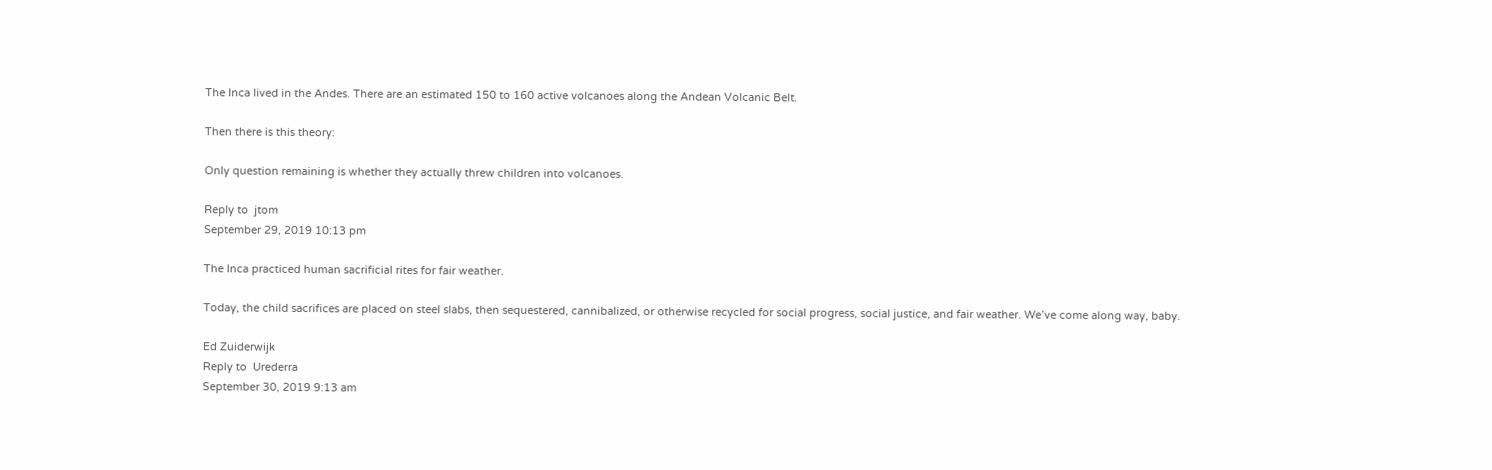The Inca lived in the Andes. There are an estimated 150 to 160 active volcanoes along the Andean Volcanic Belt.

Then there is this theory:

Only question remaining is whether they actually threw children into volcanoes.

Reply to  jtom
September 29, 2019 10:13 pm

The Inca practiced human sacrificial rites for fair weather.

Today, the child sacrifices are placed on steel slabs, then sequestered, cannibalized, or otherwise recycled for social progress, social justice, and fair weather. We’ve come along way, baby.

Ed Zuiderwijk
Reply to  Urederra
September 30, 2019 9:13 am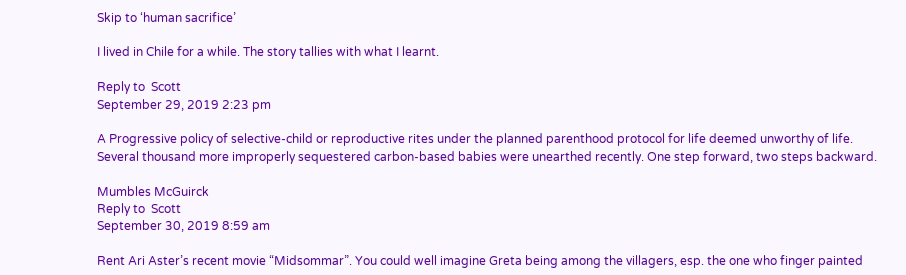Skip to ‘human sacrifice’

I lived in Chile for a while. The story tallies with what I learnt.

Reply to  Scott
September 29, 2019 2:23 pm

A Progressive policy of selective-child or reproductive rites under the planned parenthood protocol for life deemed unworthy of life. Several thousand more improperly sequestered carbon-based babies were unearthed recently. One step forward, two steps backward.

Mumbles McGuirck
Reply to  Scott
September 30, 2019 8:59 am

Rent Ari Aster’s recent movie “Midsommar”. You could well imagine Greta being among the villagers, esp. the one who finger painted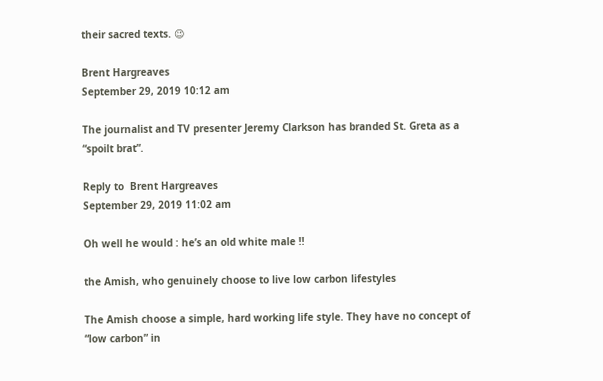their sacred texts. 😉

Brent Hargreaves
September 29, 2019 10:12 am

The journalist and TV presenter Jeremy Clarkson has branded St. Greta as a “spoilt brat”.

Reply to  Brent Hargreaves
September 29, 2019 11:02 am

Oh well he would : he’s an old white male !!

the Amish, who genuinely choose to live low carbon lifestyles

The Amish choose a simple, hard working life style. They have no concept of “low carbon” in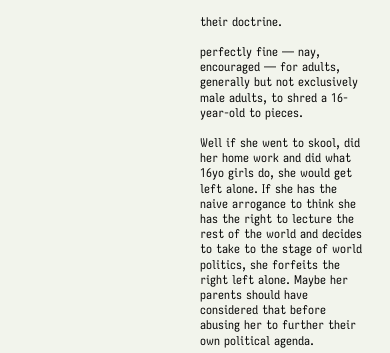their doctrine.

perfectly fine — nay, encouraged — for adults, generally but not exclusively male adults, to shred a 16-year-old to pieces.

Well if she went to skool, did her home work and did what 16yo girls do, she would get left alone. If she has the naive arrogance to think she has the right to lecture the rest of the world and decides to take to the stage of world politics, she forfeits the right left alone. Maybe her parents should have considered that before abusing her to further their own political agenda.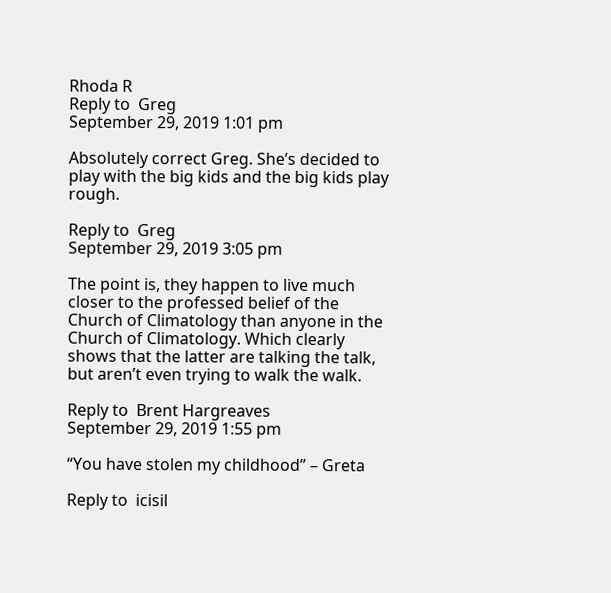Rhoda R
Reply to  Greg
September 29, 2019 1:01 pm

Absolutely correct Greg. She’s decided to play with the big kids and the big kids play rough.

Reply to  Greg
September 29, 2019 3:05 pm

The point is, they happen to live much closer to the professed belief of the Church of Climatology than anyone in the Church of Climatology. Which clearly shows that the latter are talking the talk, but aren’t even trying to walk the walk.

Reply to  Brent Hargreaves
September 29, 2019 1:55 pm

“You have stolen my childhood” – Greta

Reply to  icisil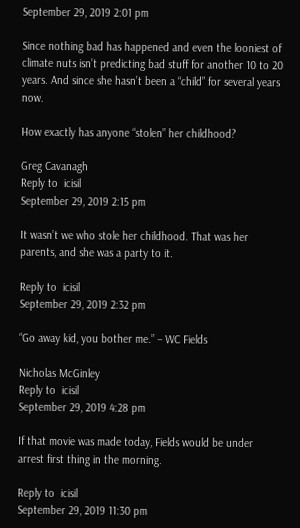September 29, 2019 2:01 pm

Since nothing bad has happened and even the looniest of climate nuts isn’t predicting bad stuff for another 10 to 20 years. And since she hasn’t been a “child” for several years now.

How exactly has anyone “stolen” her childhood?

Greg Cavanagh
Reply to  icisil
September 29, 2019 2:15 pm

It wasn’t we who stole her childhood. That was her parents, and she was a party to it.

Reply to  icisil
September 29, 2019 2:32 pm

“Go away kid, you bother me.” – WC Fields

Nicholas McGinley
Reply to  icisil
September 29, 2019 4:28 pm

If that movie was made today, Fields would be under arrest first thing in the morning.

Reply to  icisil
September 29, 2019 11:30 pm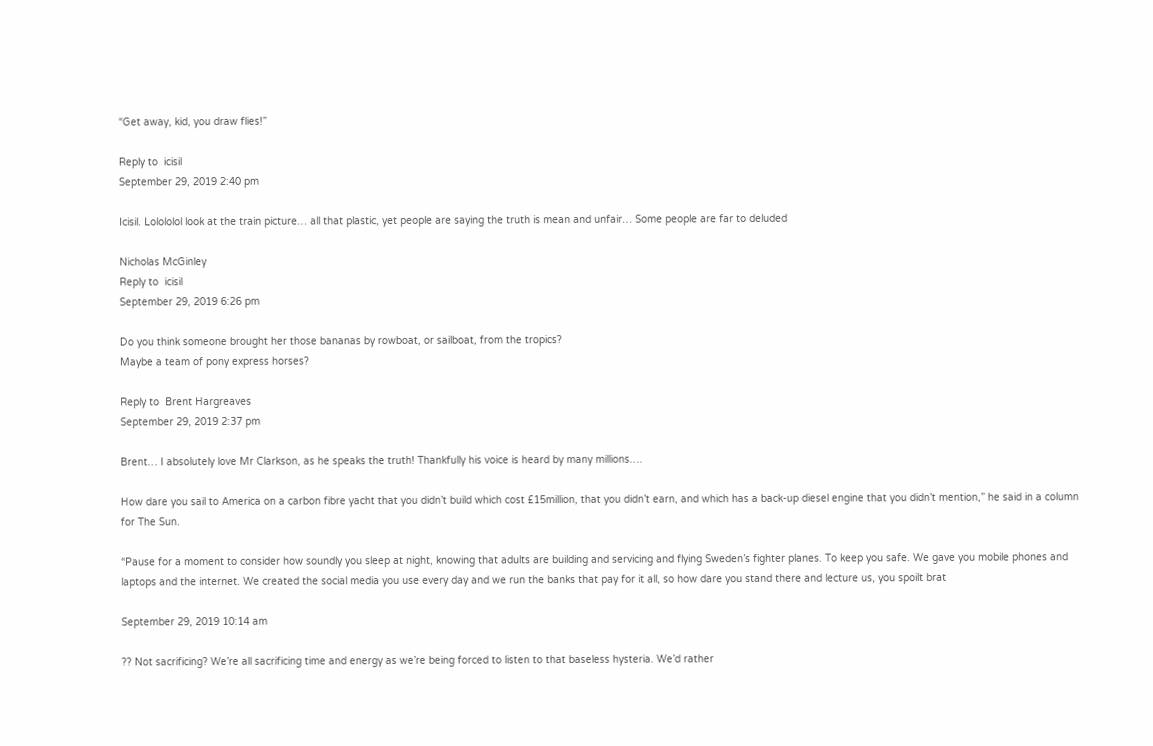“Get away, kid, you draw flies!”

Reply to  icisil
September 29, 2019 2:40 pm

Icisil. Lolololol look at the train picture… all that plastic, yet people are saying the truth is mean and unfair… Some people are far to deluded

Nicholas McGinley
Reply to  icisil
September 29, 2019 6:26 pm

Do you think someone brought her those bananas by rowboat, or sailboat, from the tropics?
Maybe a team of pony express horses?

Reply to  Brent Hargreaves
September 29, 2019 2:37 pm

Brent… I absolutely love Mr Clarkson, as he speaks the truth! Thankfully his voice is heard by many millions….

How dare you sail to America on a carbon fibre yacht that you didn’t build which cost £15million, that you didn’t earn, and which has a back-up diesel engine that you didn’t mention,” he said in a column for The Sun.

“Pause for a moment to consider how soundly you sleep at night, knowing that adults are building and servicing and flying Sweden’s fighter planes. To keep you safe. We gave you mobile phones and laptops and the internet. We created the social media you use every day and we run the banks that pay for it all, so how dare you stand there and lecture us, you spoilt brat

September 29, 2019 10:14 am

?? Not sacrificing? We’re all sacrificing time and energy as we’re being forced to listen to that baseless hysteria. We’d rather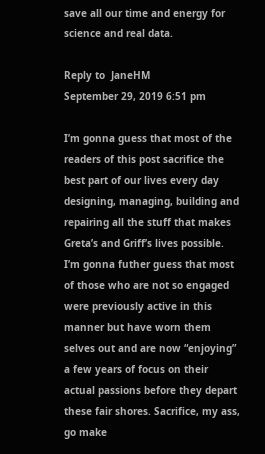save all our time and energy for science and real data.

Reply to  JaneHM
September 29, 2019 6:51 pm

I’m gonna guess that most of the readers of this post sacrifice the best part of our lives every day designing, managing, building and repairing all the stuff that makes Greta’s and Griff’s lives possible. I’m gonna futher guess that most of those who are not so engaged were previously active in this manner but have worn them selves out and are now “enjoying” a few years of focus on their actual passions before they depart these fair shores. Sacrifice, my ass, go make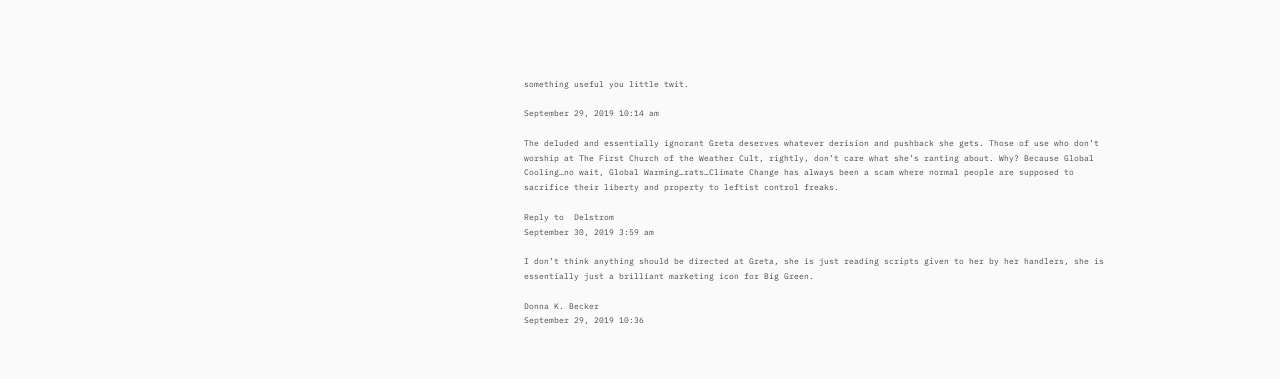something useful you little twit.

September 29, 2019 10:14 am

The deluded and essentially ignorant Greta deserves whatever derision and pushback she gets. Those of use who don’t worship at The First Church of the Weather Cult, rightly, don’t care what she’s ranting about. Why? Because Global Cooling…no wait, Global Warming…rats…Climate Change has always been a scam where normal people are supposed to sacrifice their liberty and property to leftist control freaks.

Reply to  Delstrom
September 30, 2019 3:59 am

I don’t think anything should be directed at Greta, she is just reading scripts given to her by her handlers, she is essentially just a brilliant marketing icon for Big Green.

Donna K. Becker
September 29, 2019 10:36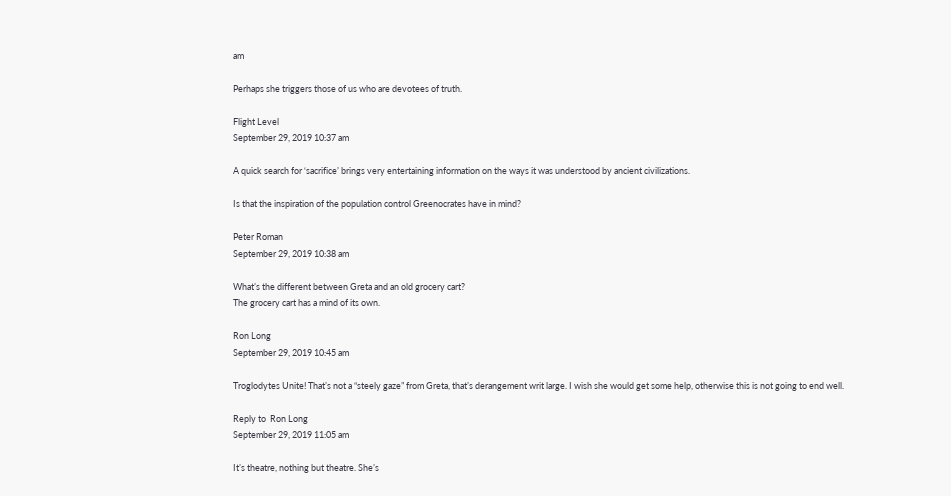am

Perhaps she triggers those of us who are devotees of truth.

Flight Level
September 29, 2019 10:37 am

A quick search for ‘sacrifice’ brings very entertaining information on the ways it was understood by ancient civilizations.

Is that the inspiration of the population control Greenocrates have in mind?

Peter Roman
September 29, 2019 10:38 am

What’s the different between Greta and an old grocery cart?
The grocery cart has a mind of its own.

Ron Long
September 29, 2019 10:45 am

Troglodytes Unite! That’s not a “steely gaze” from Greta, that’s derangement writ large. I wish she would get some help, otherwise this is not going to end well.

Reply to  Ron Long
September 29, 2019 11:05 am

It’s theatre, nothing but theatre. She’s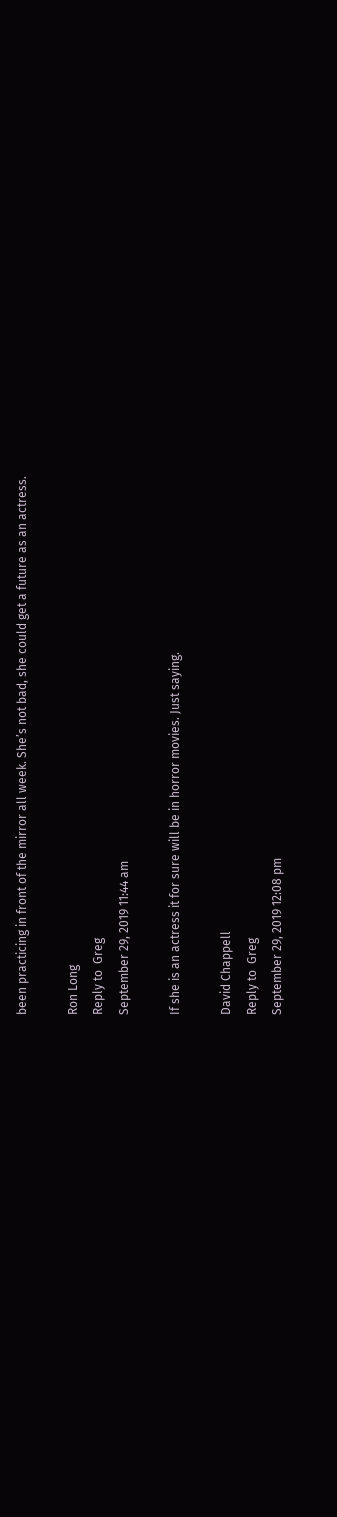been practicing in front of the mirror all week. She’s not bad, she could get a future as an actress.

Ron Long
Reply to  Greg
September 29, 2019 11:44 am

If she is an actress it for sure will be in horror movies. Just saying.

David Chappell
Reply to  Greg
September 29, 2019 12:08 pm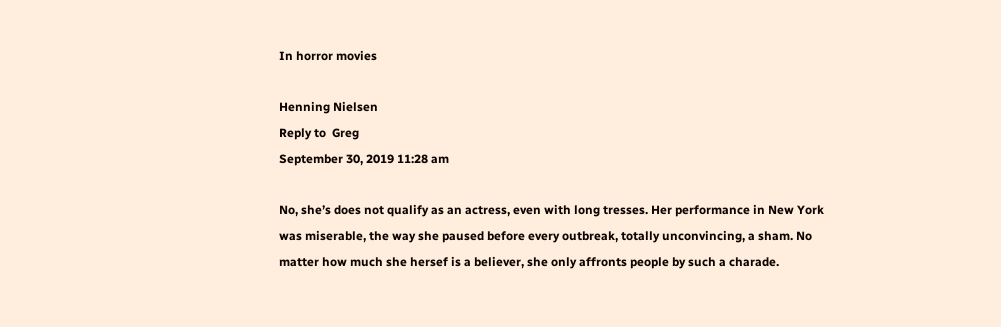In horror movies

Henning Nielsen
Reply to  Greg
September 30, 2019 11:28 am

No, she’s does not qualify as an actress, even with long tresses. Her performance in New York was miserable, the way she paused before every outbreak, totally unconvincing, a sham. No matter how much she hersef is a believer, she only affronts people by such a charade.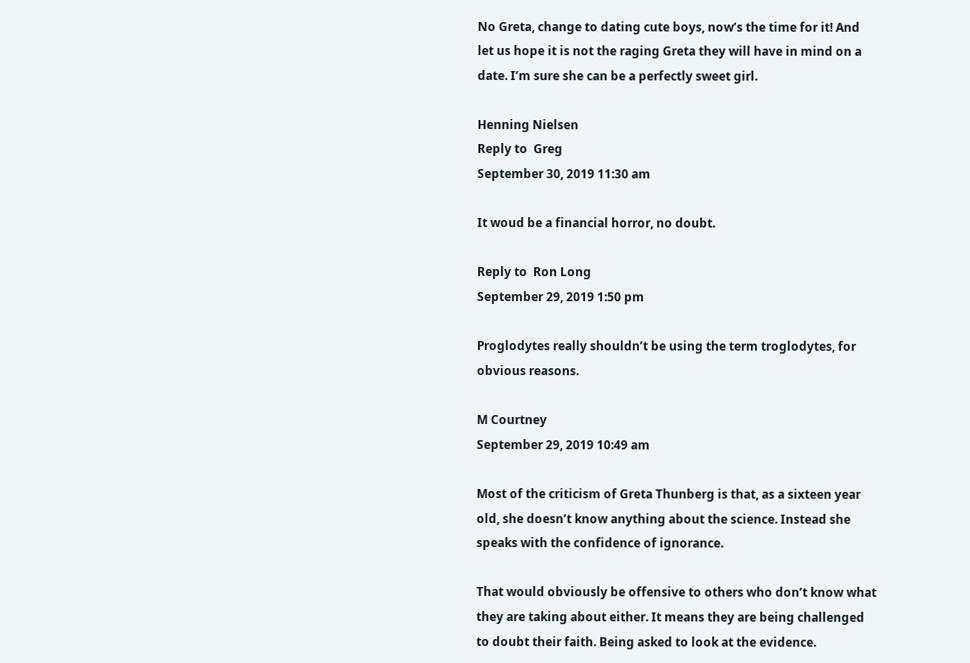No Greta, change to dating cute boys, now’s the time for it! And let us hope it is not the raging Greta they will have in mind on a date. I’m sure she can be a perfectly sweet girl.

Henning Nielsen
Reply to  Greg
September 30, 2019 11:30 am

It woud be a financial horror, no doubt.

Reply to  Ron Long
September 29, 2019 1:50 pm

Proglodytes really shouldn’t be using the term troglodytes, for obvious reasons.

M Courtney
September 29, 2019 10:49 am

Most of the criticism of Greta Thunberg is that, as a sixteen year old, she doesn’t know anything about the science. Instead she speaks with the confidence of ignorance.

That would obviously be offensive to others who don’t know what they are taking about either. It means they are being challenged to doubt their faith. Being asked to look at the evidence.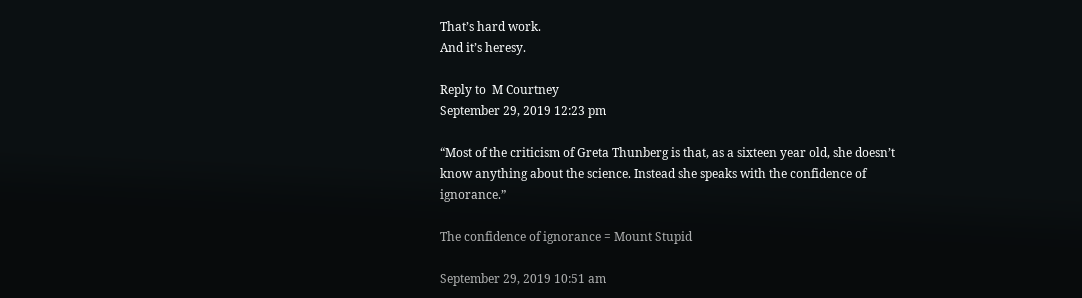That’s hard work.
And it’s heresy.

Reply to  M Courtney
September 29, 2019 12:23 pm

“Most of the criticism of Greta Thunberg is that, as a sixteen year old, she doesn’t know anything about the science. Instead she speaks with the confidence of ignorance.”

The confidence of ignorance = Mount Stupid

September 29, 2019 10:51 am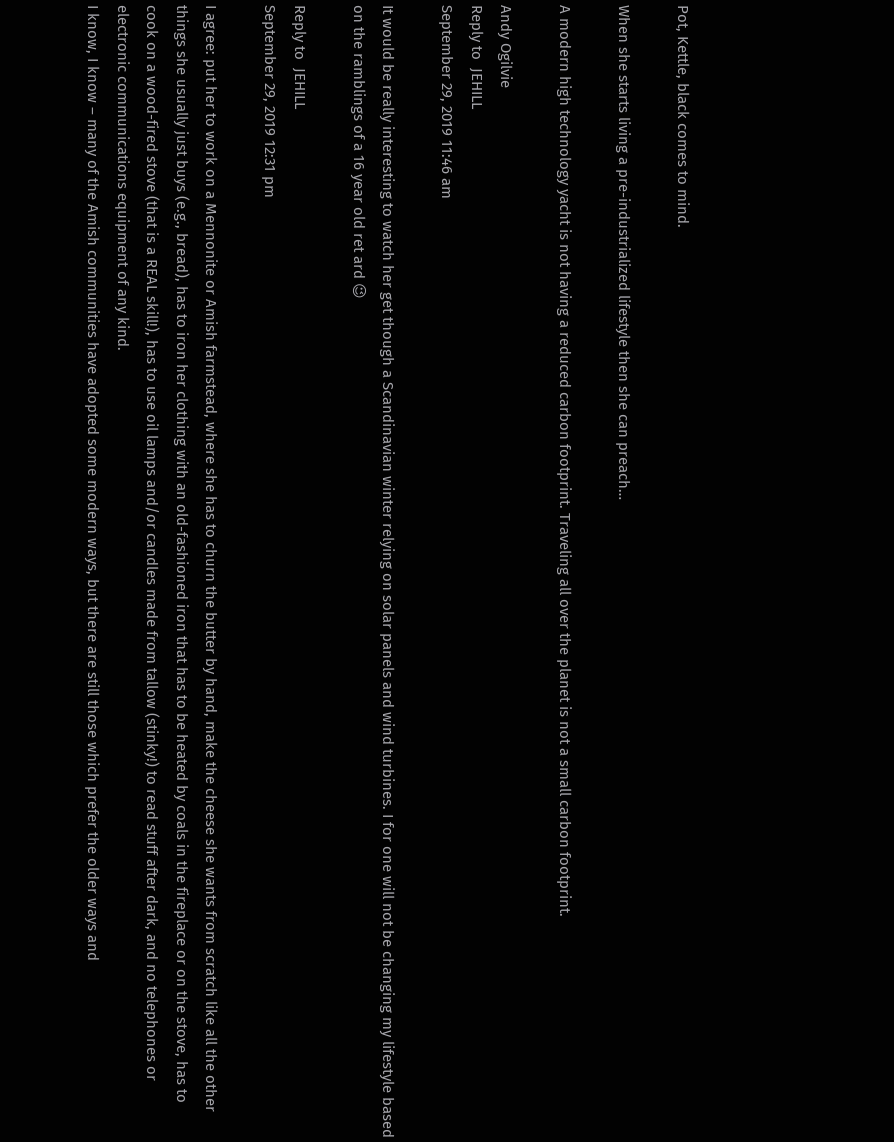Pot, Kettle, black comes to mind.

When she starts living a pre-industrialized lifestyle then she can preach…

A modern high technology yacht is not having a reduced carbon footprint. Traveling all over the planet is not a small carbon footprint.

Andy Ogilvie
Reply to  JEHILL
September 29, 2019 11:46 am

It would be really interesting to watch her get though a Scandinavian winter relying on solar panels and wind turbines. I for one will not be changing my lifestyle based on the ramblings of a 16 year old ret ard 😉

Reply to  JEHILL
September 29, 2019 12:31 pm

I agree: put her to work on a Mennonite or Amish farmstead, where she has to churn the butter by hand, make the cheese she wants from scratch like all the other things she usually just buys (e.g., bread), has to iron her clothing with an old-fashioned iron that has to be heated by coals in the fireplace or on the stove, has to cook on a wood-fired stove (that is a REAL skill!), has to use oil lamps and/or candles made from tallow (stinky!) to read stuff after dark, and no telephones or electronic communications equipment of any kind.
I know, I know – many of the Amish communities have adopted some modern ways, but there are still those which prefer the older ways and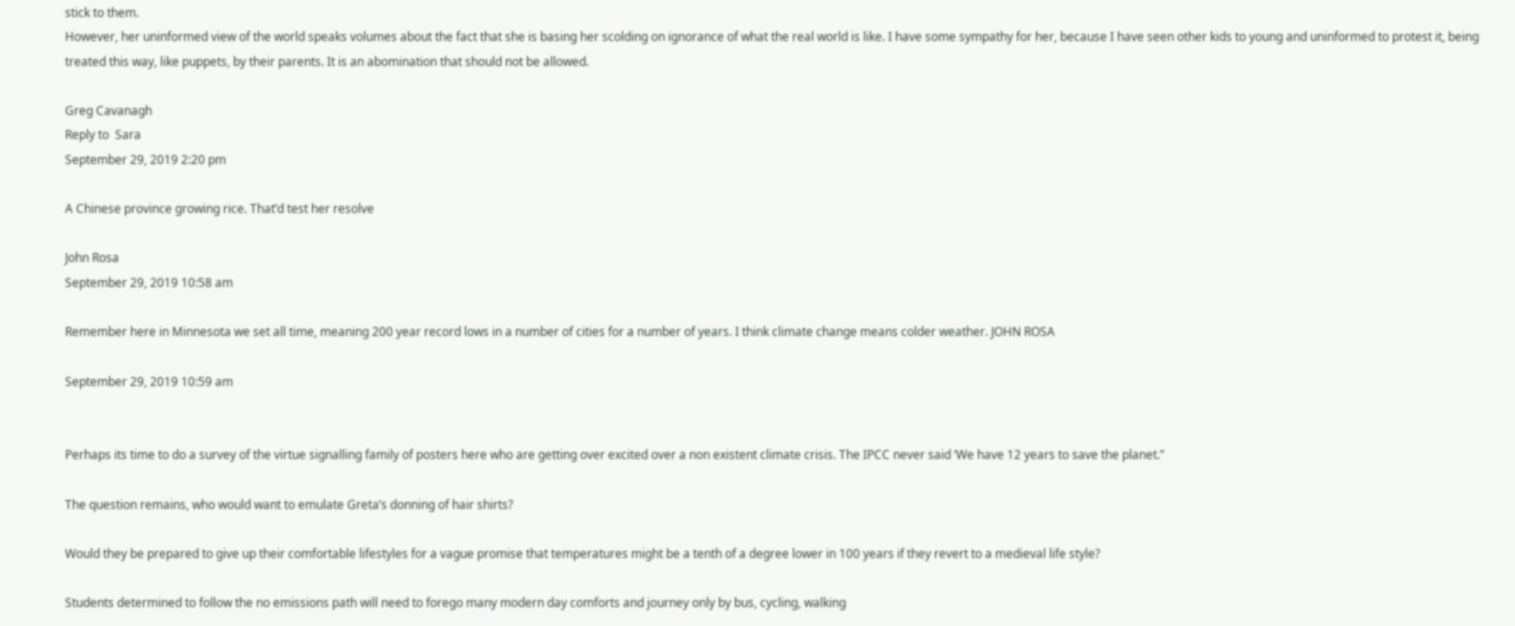stick to them.
However, her uninformed view of the world speaks volumes about the fact that she is basing her scolding on ignorance of what the real world is like. I have some sympathy for her, because I have seen other kids to young and uninformed to protest it, being treated this way, like puppets, by their parents. It is an abomination that should not be allowed.

Greg Cavanagh
Reply to  Sara
September 29, 2019 2:20 pm

A Chinese province growing rice. That’d test her resolve

John Rosa
September 29, 2019 10:58 am

Remember here in Minnesota we set all time, meaning 200 year record lows in a number of cities for a number of years. I think climate change means colder weather. JOHN ROSA

September 29, 2019 10:59 am


Perhaps its time to do a survey of the virtue signalling family of posters here who are getting over excited over a non existent climate crisis. The IPCC never said ‘We have 12 years to save the planet.”

The question remains, who would want to emulate Greta’s donning of hair shirts?

Would they be prepared to give up their comfortable lifestyles for a vague promise that temperatures might be a tenth of a degree lower in 100 years if they revert to a medieval life style?

Students determined to follow the no emissions path will need to forego many modern day comforts and journey only by bus, cycling, walking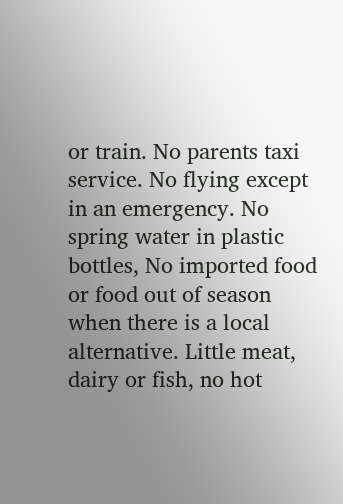or train. No parents taxi service. No flying except in an emergency. No spring water in plastic bottles, No imported food or food out of season when there is a local alternative. Little meat, dairy or fish, no hot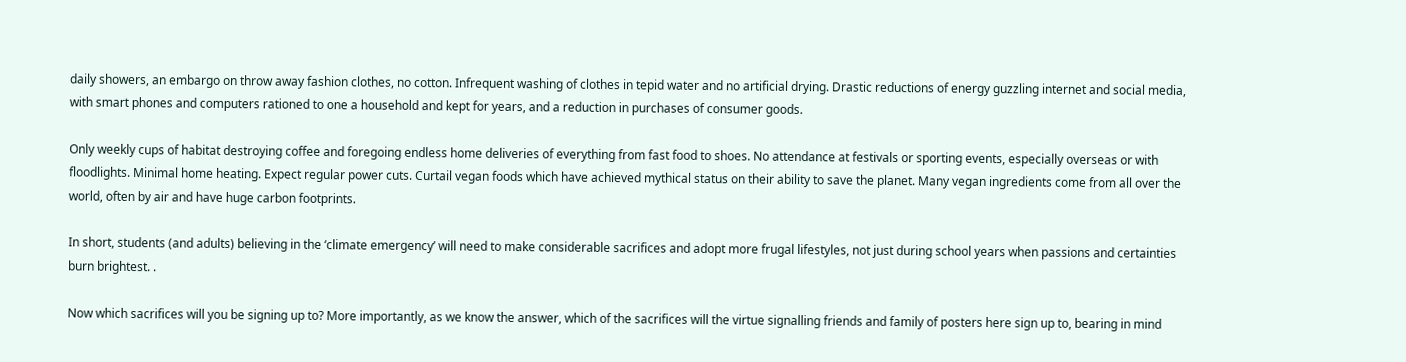daily showers, an embargo on throw away fashion clothes, no cotton. Infrequent washing of clothes in tepid water and no artificial drying. Drastic reductions of energy guzzling internet and social media, with smart phones and computers rationed to one a household and kept for years, and a reduction in purchases of consumer goods.

Only weekly cups of habitat destroying coffee and foregoing endless home deliveries of everything from fast food to shoes. No attendance at festivals or sporting events, especially overseas or with floodlights. Minimal home heating. Expect regular power cuts. Curtail vegan foods which have achieved mythical status on their ability to save the planet. Many vegan ingredients come from all over the world, often by air and have huge carbon footprints.

In short, students (and adults) believing in the ‘climate emergency’ will need to make considerable sacrifices and adopt more frugal lifestyles, not just during school years when passions and certainties burn brightest. .

Now which sacrifices will you be signing up to? More importantly, as we know the answer, which of the sacrifices will the virtue signalling friends and family of posters here sign up to, bearing in mind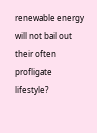renewable energy will not bail out their often profligate lifestyle?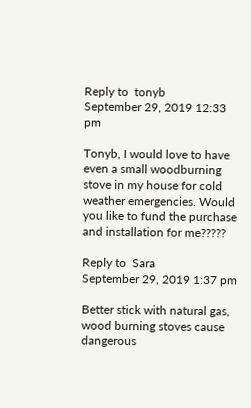Reply to  tonyb
September 29, 2019 12:33 pm

Tonyb, I would love to have even a small woodburning stove in my house for cold weather emergencies. Would you like to fund the purchase and installation for me?????

Reply to  Sara
September 29, 2019 1:37 pm

Better stick with natural gas, wood burning stoves cause dangerous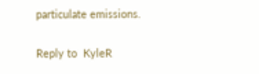particulate emissions.

Reply to  KyleR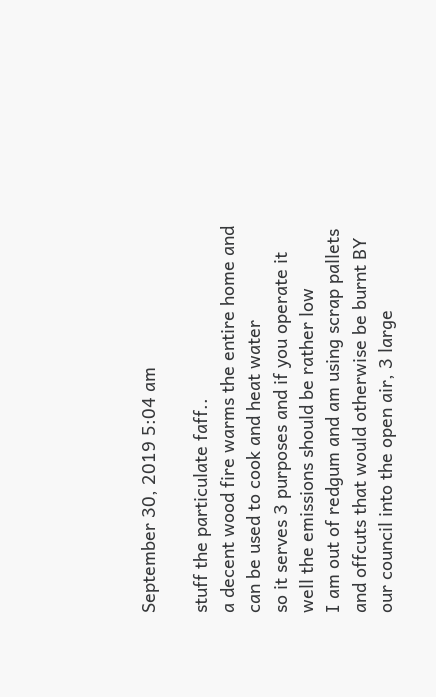September 30, 2019 5:04 am

stuff the particulate faff..
a decent wood fire warms the entire home and can be used to cook and heat water
so it serves 3 purposes and if you operate it well the emissions should be rather low
I am out of redgum and am using scrap pallets and offcuts that would otherwise be burnt BY our council into the open air, 3 large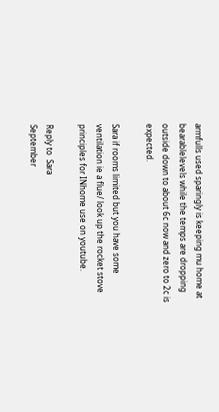armfulls used sparingly is keeping mu home at bearablelevels while the temps are dropping outside down to about 6c now and zero to 2c is expected.

Sara if rooms limited but you have some ventilation ie a flue/ look up the rocket stove principles for INhome use on youtube.

Reply to  Sara
September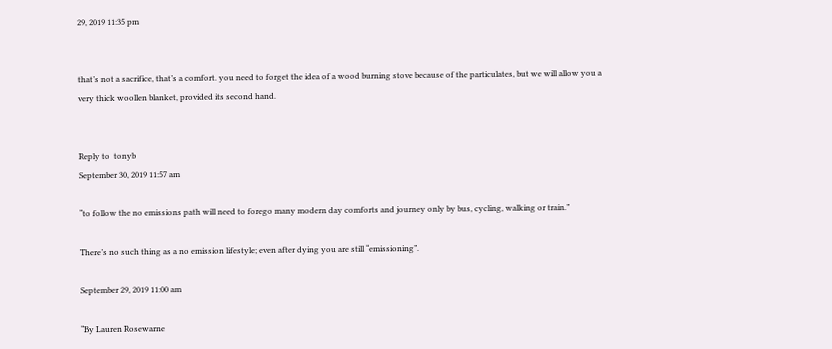29, 2019 11:35 pm


that’s not a sacrifice, that’s a comfort. you need to forget the idea of a wood burning stove because of the particulates, but we will allow you a very thick woollen blanket, provided its second hand.


Reply to  tonyb
September 30, 2019 11:57 am

“to follow the no emissions path will need to forego many modern day comforts and journey only by bus, cycling, walking or train.”

There’s no such thing as a no emission lifestyle; even after dying you are still “emissioning”.

September 29, 2019 11:00 am

“By Lauren Rosewarne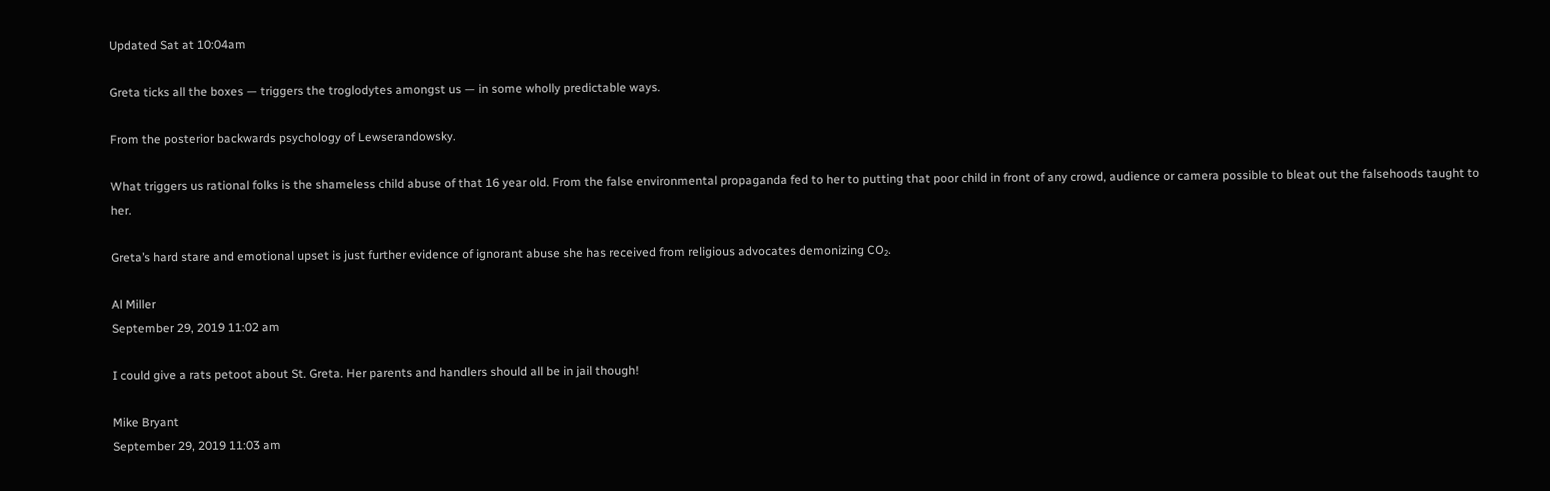Updated Sat at 10:04am

Greta ticks all the boxes — triggers the troglodytes amongst us — in some wholly predictable ways.

From the posterior backwards psychology of Lewserandowsky.

What triggers us rational folks is the shameless child abuse of that 16 year old. From the false environmental propaganda fed to her to putting that poor child in front of any crowd, audience or camera possible to bleat out the falsehoods taught to her.

Greta’s hard stare and emotional upset is just further evidence of ignorant abuse she has received from religious advocates demonizing CO₂.

Al Miller
September 29, 2019 11:02 am

I could give a rats petoot about St. Greta. Her parents and handlers should all be in jail though!

Mike Bryant
September 29, 2019 11:03 am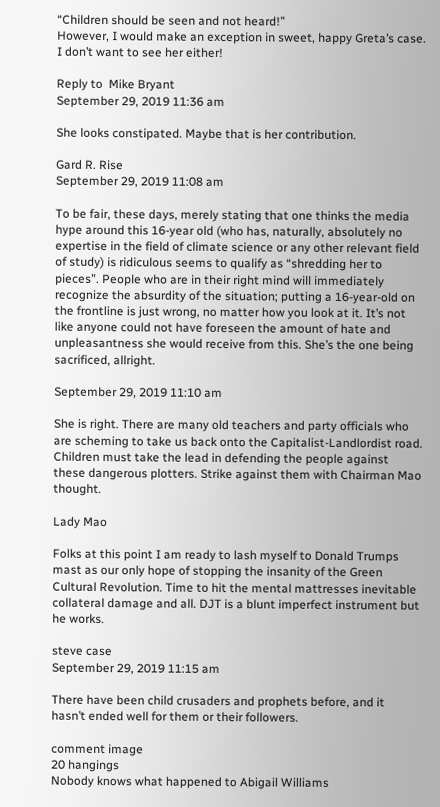“Children should be seen and not heard!”
However, I would make an exception in sweet, happy Greta’s case.
I don’t want to see her either!

Reply to  Mike Bryant
September 29, 2019 11:36 am

She looks constipated. Maybe that is her contribution.

Gard R. Rise
September 29, 2019 11:08 am

To be fair, these days, merely stating that one thinks the media hype around this 16-year old (who has, naturally, absolutely no expertise in the field of climate science or any other relevant field of study) is ridiculous seems to qualify as “shredding her to pieces”. People who are in their right mind will immediately recognize the absurdity of the situation; putting a 16-year-old on the frontline is just wrong, no matter how you look at it. It’s not like anyone could not have foreseen the amount of hate and unpleasantness she would receive from this. She’s the one being sacrificed, allright.

September 29, 2019 11:10 am

She is right. There are many old teachers and party officials who are scheming to take us back onto the Capitalist-Landlordist road. Children must take the lead in defending the people against these dangerous plotters. Strike against them with Chairman Mao thought.

Lady Mao

Folks at this point I am ready to lash myself to Donald Trumps mast as our only hope of stopping the insanity of the Green Cultural Revolution. Time to hit the mental mattresses inevitable collateral damage and all. DJT is a blunt imperfect instrument but he works.

steve case
September 29, 2019 11:15 am

There have been child crusaders and prophets before, and it hasn’t ended well for them or their followers.

comment image
20 hangings
Nobody knows what happened to Abigail Williams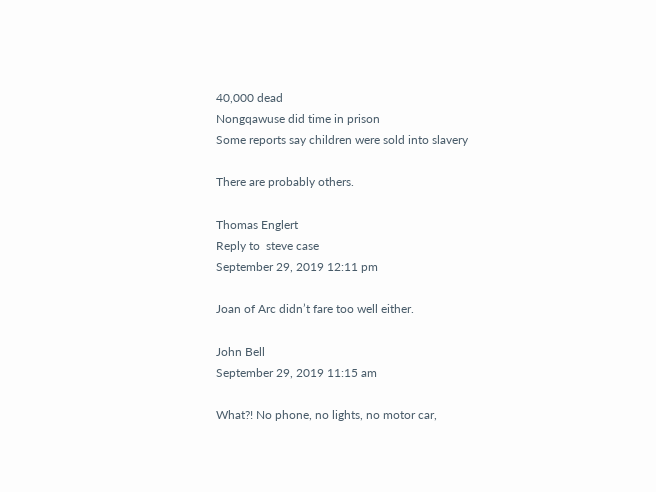40,000 dead
Nongqawuse did time in prison
Some reports say children were sold into slavery

There are probably others.

Thomas Englert
Reply to  steve case
September 29, 2019 12:11 pm

Joan of Arc didn’t fare too well either.

John Bell
September 29, 2019 11:15 am

What?! No phone, no lights, no motor car,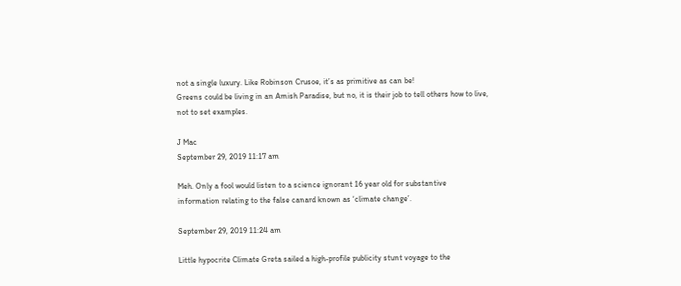not a single luxury. Like Robinson Crusoe, it’s as primitive as can be!
Greens could be living in an Amish Paradise, but no, it is their job to tell others how to live, not to set examples.

J Mac
September 29, 2019 11:17 am

Meh. Only a fool would listen to a science ignorant 16 year old for substantive information relating to the false canard known as ‘climate change’.

September 29, 2019 11:24 am

Little hypocrite Climate Greta sailed a high-profile publicity stunt voyage to the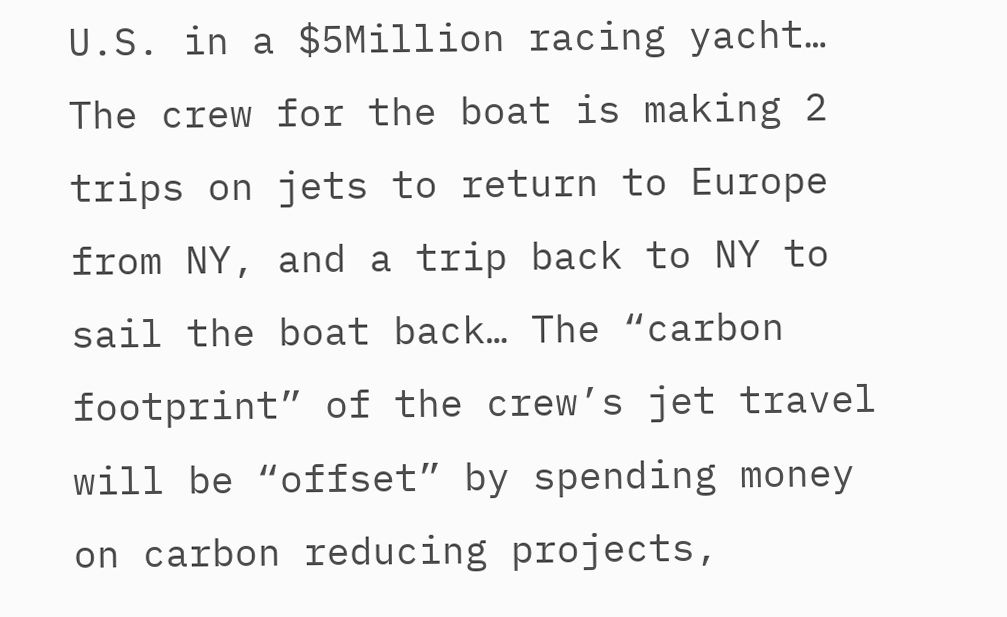U.S. in a $5Million racing yacht… The crew for the boat is making 2 trips on jets to return to Europe from NY, and a trip back to NY to sail the boat back… The “carbon footprint” of the crew’s jet travel will be “offset” by spending money on carbon reducing projects,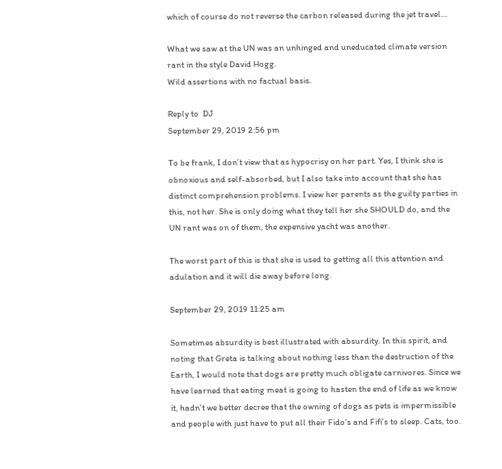which of course do not reverse the carbon released during the jet travel…

What we saw at the UN was an unhinged and uneducated climate version rant in the style David Hogg.
Wild assertions with no factual basis.

Reply to  DJ
September 29, 2019 2:56 pm

To be frank, I don’t view that as hypocrisy on her part. Yes, I think she is obnoxious and self-absorbed, but I also take into account that she has distinct comprehension problems. I view her parents as the guilty parties in this, not her. She is only doing what they tell her she SHOULD do, and the UN rant was on of them, the expensive yacht was another.

The worst part of this is that she is used to getting all this attention and adulation and it will die away before long.

September 29, 2019 11:25 am

Sometimes absurdity is best illustrated with absurdity. In this spirit, and noting that Greta is talking about nothing less than the destruction of the Earth, I would note that dogs are pretty much obligate carnivores. Since we have learned that eating meat is going to hasten the end of life as we know it, hadn’t we better decree that the owning of dogs as pets is impermissible and people with just have to put all their Fido’s and Fifi’s to sleep. Cats, too.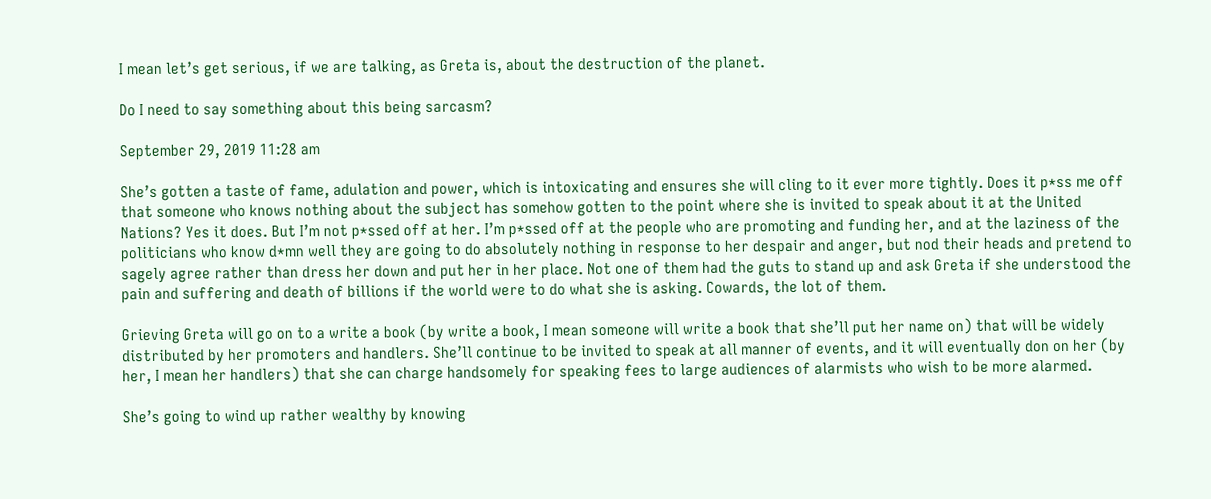I mean let’s get serious, if we are talking, as Greta is, about the destruction of the planet.

Do I need to say something about this being sarcasm?

September 29, 2019 11:28 am

She’s gotten a taste of fame, adulation and power, which is intoxicating and ensures she will cling to it ever more tightly. Does it p*ss me off that someone who knows nothing about the subject has somehow gotten to the point where she is invited to speak about it at the United Nations? Yes it does. But I’m not p*ssed off at her. I’m p*ssed off at the people who are promoting and funding her, and at the laziness of the politicians who know d*mn well they are going to do absolutely nothing in response to her despair and anger, but nod their heads and pretend to sagely agree rather than dress her down and put her in her place. Not one of them had the guts to stand up and ask Greta if she understood the pain and suffering and death of billions if the world were to do what she is asking. Cowards, the lot of them.

Grieving Greta will go on to a write a book (by write a book, I mean someone will write a book that she’ll put her name on) that will be widely distributed by her promoters and handlers. She’ll continue to be invited to speak at all manner of events, and it will eventually don on her (by her, I mean her handlers) that she can charge handsomely for speaking fees to large audiences of alarmists who wish to be more alarmed.

She’s going to wind up rather wealthy by knowing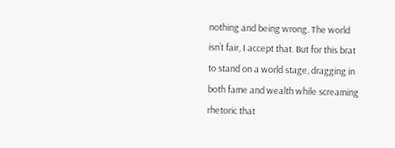nothing and being wrong. The world isn’t fair, I accept that. But for this brat to stand on a world stage, dragging in both fame and wealth while screaming rhetoric that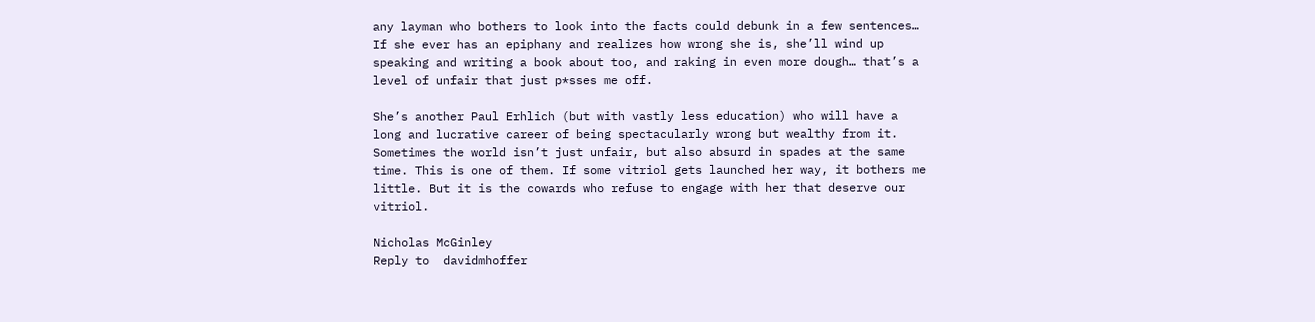any layman who bothers to look into the facts could debunk in a few sentences… If she ever has an epiphany and realizes how wrong she is, she’ll wind up speaking and writing a book about too, and raking in even more dough… that’s a level of unfair that just p*sses me off.

She’s another Paul Erhlich (but with vastly less education) who will have a long and lucrative career of being spectacularly wrong but wealthy from it. Sometimes the world isn’t just unfair, but also absurd in spades at the same time. This is one of them. If some vitriol gets launched her way, it bothers me little. But it is the cowards who refuse to engage with her that deserve our vitriol.

Nicholas McGinley
Reply to  davidmhoffer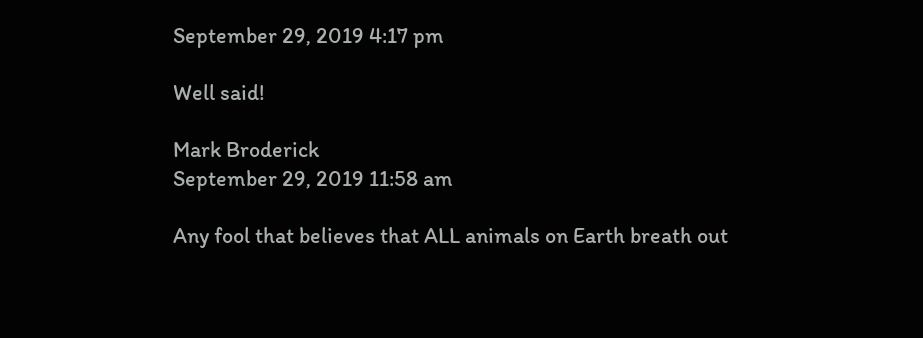September 29, 2019 4:17 pm

Well said!

Mark Broderick
September 29, 2019 11:58 am

Any fool that believes that ALL animals on Earth breath out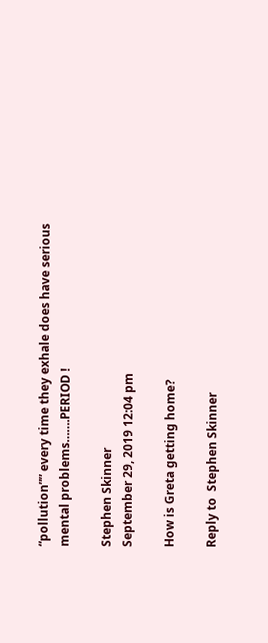“pollution”” every time they exhale does have serious mental problems…….PERIOD !

Stephen Skinner
September 29, 2019 12:04 pm

How is Greta getting home?

Reply to  Stephen Skinner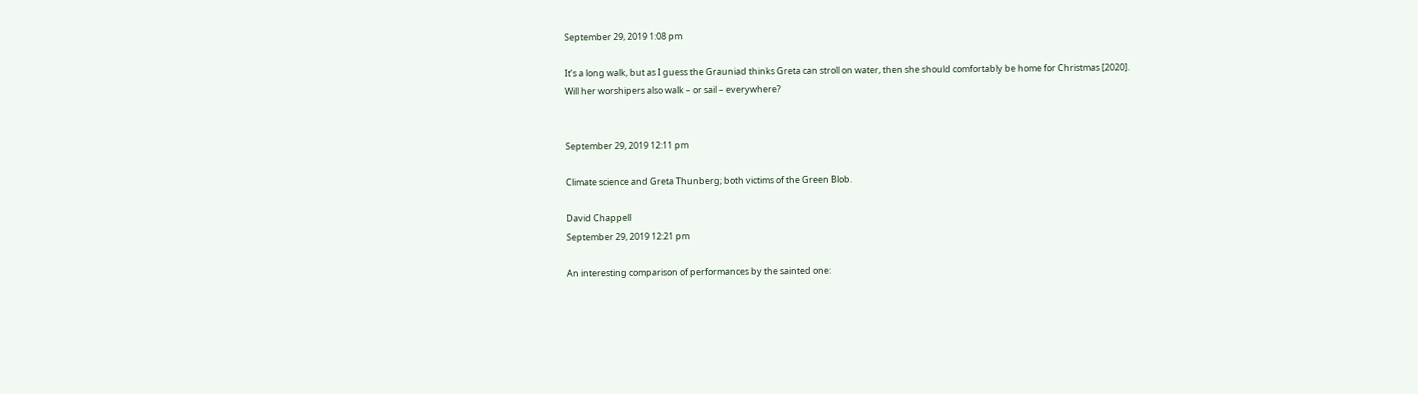September 29, 2019 1:08 pm

It’s a long walk, but as I guess the Grauniad thinks Greta can stroll on water, then she should comfortably be home for Christmas [2020].
Will her worshipers also walk – or sail – everywhere?


September 29, 2019 12:11 pm

Climate science and Greta Thunberg; both victims of the Green Blob.

David Chappell
September 29, 2019 12:21 pm

An interesting comparison of performances by the sainted one: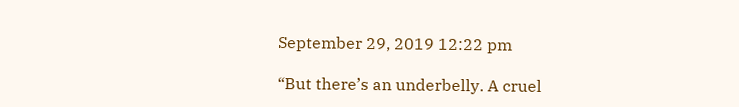September 29, 2019 12:22 pm

“But there’s an underbelly. A cruel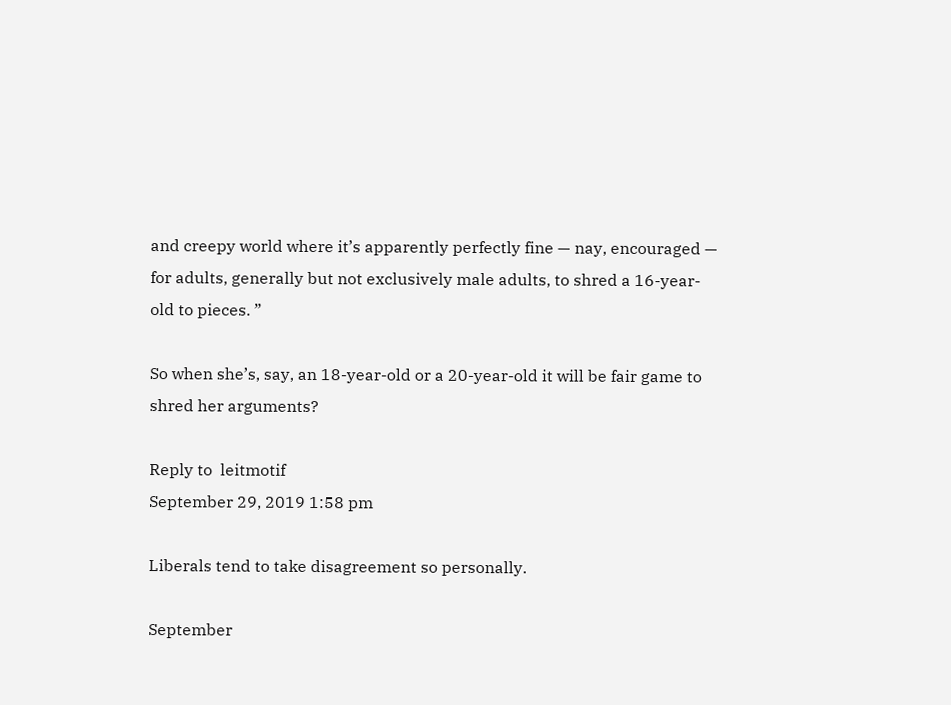and creepy world where it’s apparently perfectly fine — nay, encouraged — for adults, generally but not exclusively male adults, to shred a 16-year-old to pieces. ”

So when she’s, say, an 18-year-old or a 20-year-old it will be fair game to shred her arguments?

Reply to  leitmotif
September 29, 2019 1:58 pm

Liberals tend to take disagreement so personally.

September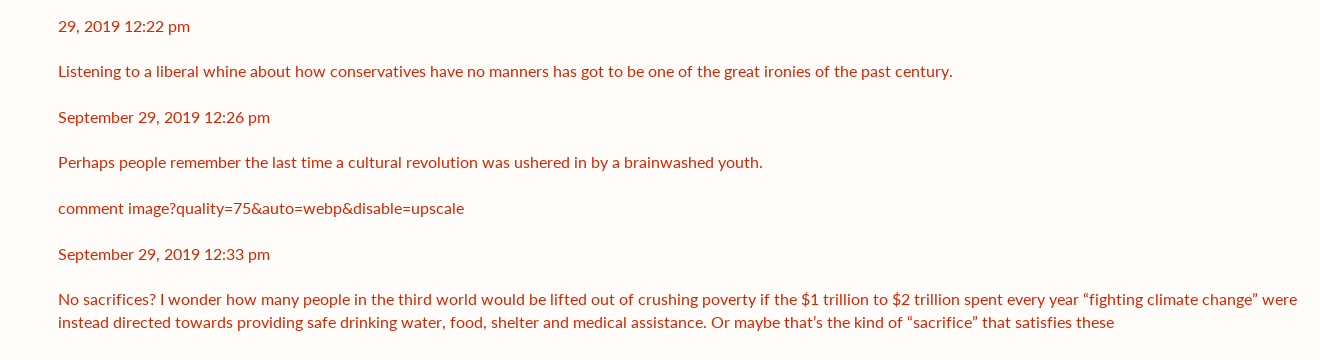29, 2019 12:22 pm

Listening to a liberal whine about how conservatives have no manners has got to be one of the great ironies of the past century.

September 29, 2019 12:26 pm

Perhaps people remember the last time a cultural revolution was ushered in by a brainwashed youth.

comment image?quality=75&auto=webp&disable=upscale

September 29, 2019 12:33 pm

No sacrifices? I wonder how many people in the third world would be lifted out of crushing poverty if the $1 trillion to $2 trillion spent every year “fighting climate change” were instead directed towards providing safe drinking water, food, shelter and medical assistance. Or maybe that’s the kind of “sacrifice” that satisfies these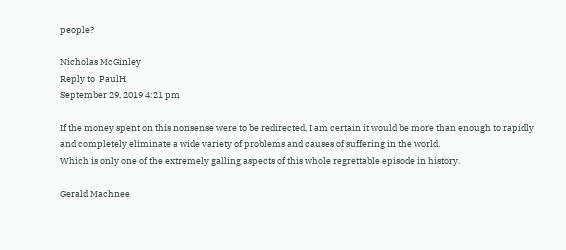people?

Nicholas McGinley
Reply to  PaulH
September 29, 2019 4:21 pm

If the money spent on this nonsense were to be redirected, I am certain it would be more than enough to rapidly and completely eliminate a wide variety of problems and causes of suffering in the world.
Which is only one of the extremely galling aspects of this whole regrettable episode in history.

Gerald Machnee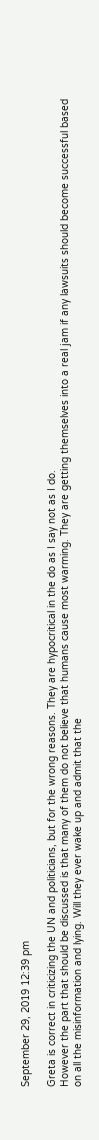September 29, 2019 12:39 pm

Greta is correct in criticizing the UN and politicians, but for the wrong reasons. They are hypocritical in the do as I say not as I do.
However the part that should be discussed is that many of them do not believe that humans cause most warming. They are getting themselves into a real jam if any lawsuits should become successful based on all the misinformation and lying. Will they ever wake up and admit that the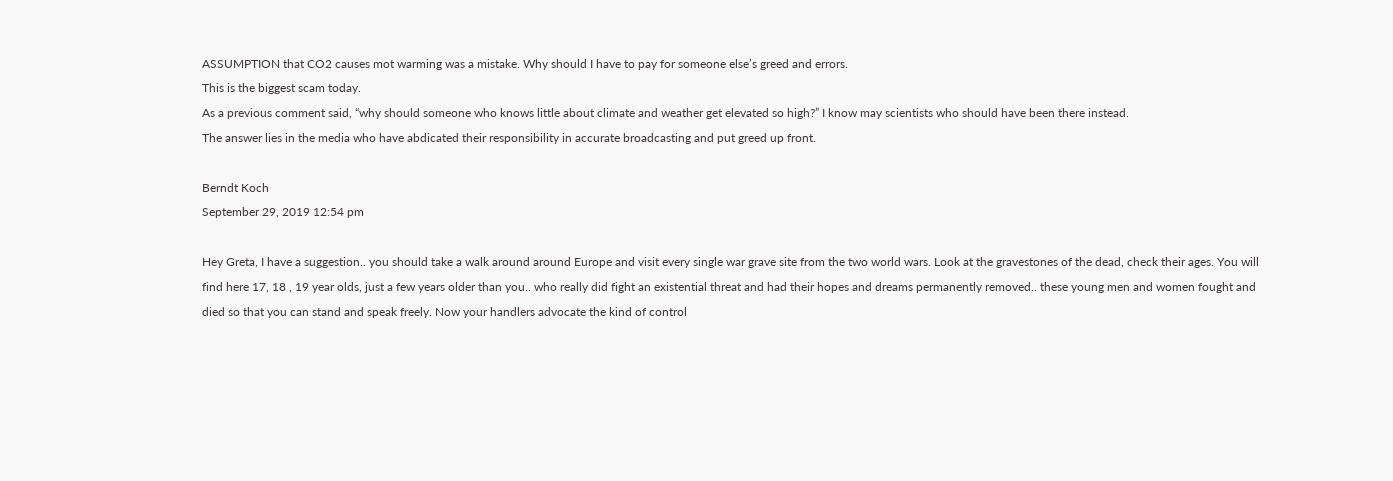ASSUMPTION that CO2 causes mot warming was a mistake. Why should I have to pay for someone else’s greed and errors.
This is the biggest scam today.
As a previous comment said, “why should someone who knows little about climate and weather get elevated so high?” I know may scientists who should have been there instead.
The answer lies in the media who have abdicated their responsibility in accurate broadcasting and put greed up front.

Berndt Koch
September 29, 2019 12:54 pm

Hey Greta, I have a suggestion.. you should take a walk around around Europe and visit every single war grave site from the two world wars. Look at the gravestones of the dead, check their ages. You will find here 17, 18 , 19 year olds, just a few years older than you.. who really did fight an existential threat and had their hopes and dreams permanently removed.. these young men and women fought and died so that you can stand and speak freely. Now your handlers advocate the kind of control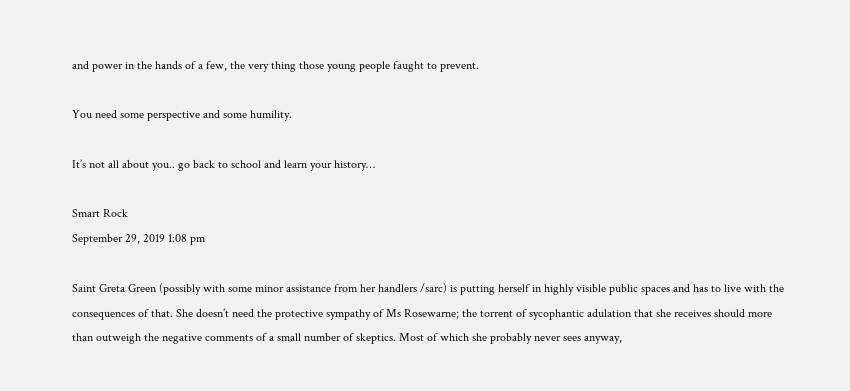and power in the hands of a few, the very thing those young people faught to prevent.

You need some perspective and some humility.

It’s not all about you.. go back to school and learn your history…

Smart Rock
September 29, 2019 1:08 pm

Saint Greta Green (possibly with some minor assistance from her handlers /sarc) is putting herself in highly visible public spaces and has to live with the consequences of that. She doesn’t need the protective sympathy of Ms Rosewarne; the torrent of sycophantic adulation that she receives should more than outweigh the negative comments of a small number of skeptics. Most of which she probably never sees anyway,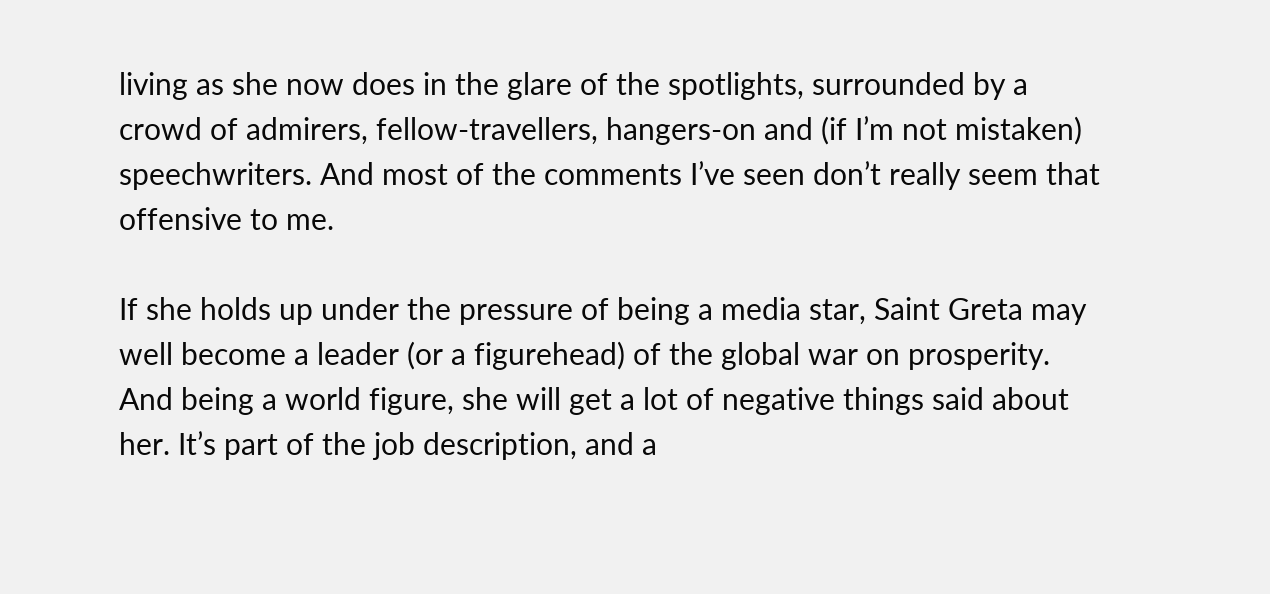living as she now does in the glare of the spotlights, surrounded by a crowd of admirers, fellow-travellers, hangers-on and (if I’m not mistaken) speechwriters. And most of the comments I’ve seen don’t really seem that offensive to me.

If she holds up under the pressure of being a media star, Saint Greta may well become a leader (or a figurehead) of the global war on prosperity. And being a world figure, she will get a lot of negative things said about her. It’s part of the job description, and a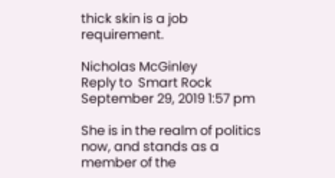thick skin is a job requirement.

Nicholas McGinley
Reply to  Smart Rock
September 29, 2019 1:57 pm

She is in the realm of politics now, and stands as a member of the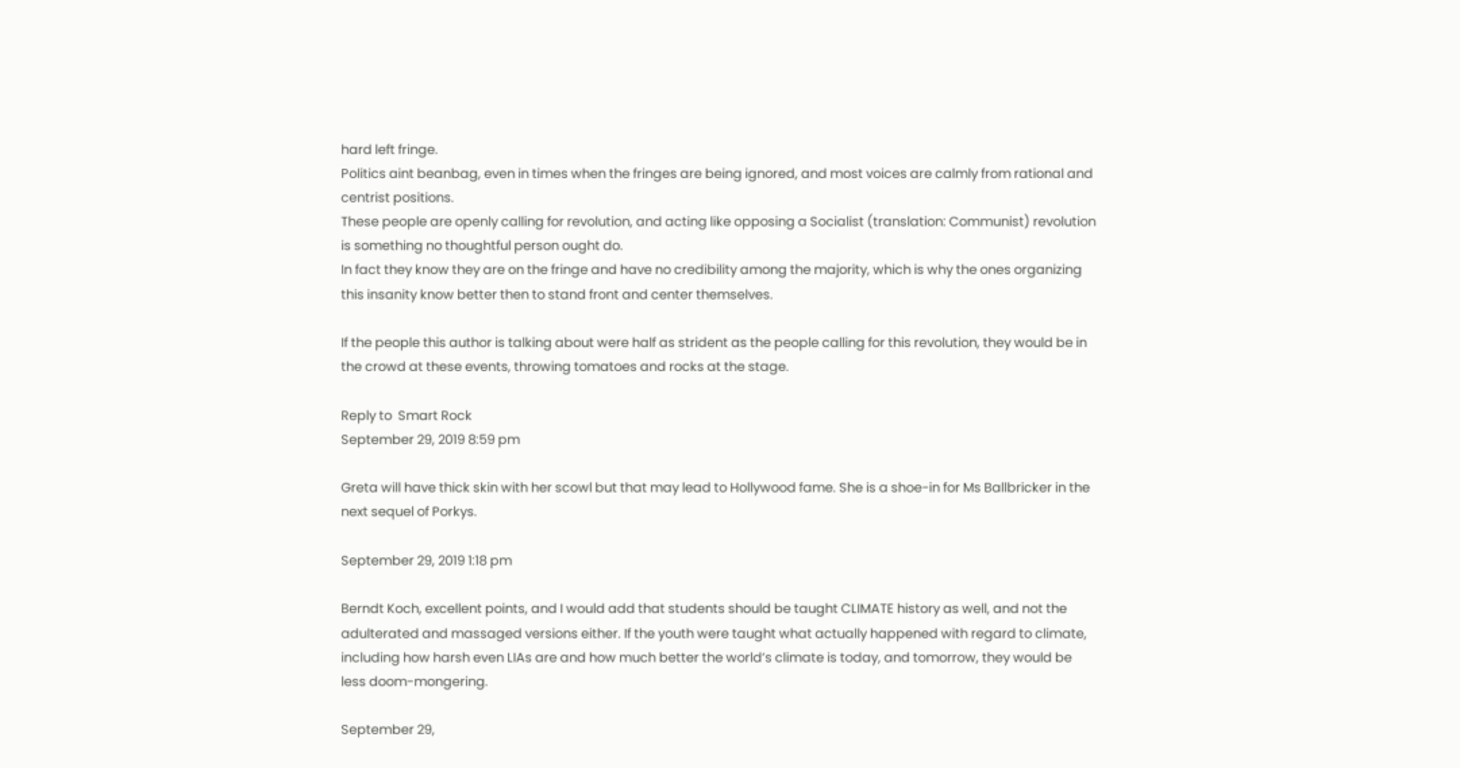hard left fringe.
Politics aint beanbag, even in times when the fringes are being ignored, and most voices are calmly from rational and centrist positions.
These people are openly calling for revolution, and acting like opposing a Socialist (translation: Communist) revolution is something no thoughtful person ought do.
In fact they know they are on the fringe and have no credibility among the majority, which is why the ones organizing this insanity know better then to stand front and center themselves.

If the people this author is talking about were half as strident as the people calling for this revolution, they would be in the crowd at these events, throwing tomatoes and rocks at the stage.

Reply to  Smart Rock
September 29, 2019 8:59 pm

Greta will have thick skin with her scowl but that may lead to Hollywood fame. She is a shoe-in for Ms Ballbricker in the next sequel of Porkys.

September 29, 2019 1:18 pm

Berndt Koch, excellent points, and I would add that students should be taught CLIMATE history as well, and not the adulterated and massaged versions either. If the youth were taught what actually happened with regard to climate, including how harsh even LIAs are and how much better the world’s climate is today, and tomorrow, they would be less doom-mongering.

September 29,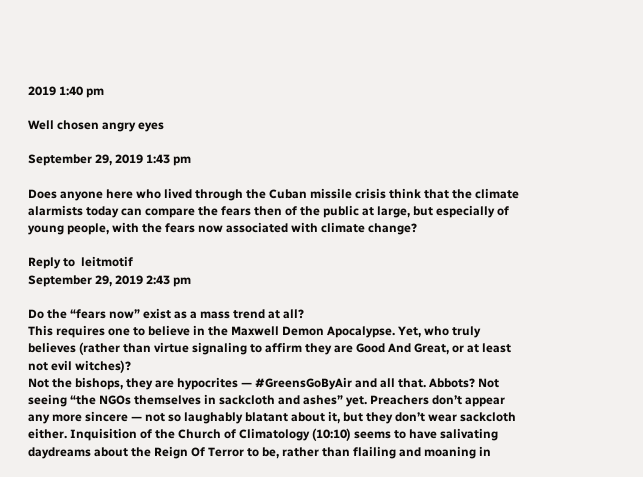2019 1:40 pm

Well chosen angry eyes

September 29, 2019 1:43 pm

Does anyone here who lived through the Cuban missile crisis think that the climate alarmists today can compare the fears then of the public at large, but especially of young people, with the fears now associated with climate change?

Reply to  leitmotif
September 29, 2019 2:43 pm

Do the “fears now” exist as a mass trend at all?
This requires one to believe in the Maxwell Demon Apocalypse. Yet, who truly believes (rather than virtue signaling to affirm they are Good And Great, or at least not evil witches)?
Not the bishops, they are hypocrites — #GreensGoByAir and all that. Abbots? Not seeing “the NGOs themselves in sackcloth and ashes” yet. Preachers don’t appear any more sincere — not so laughably blatant about it, but they don’t wear sackcloth either. Inquisition of the Church of Climatology (10:10) seems to have salivating daydreams about the Reign Of Terror to be, rather than flailing and moaning in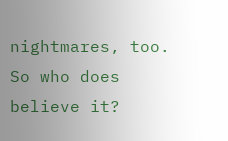nightmares, too.
So who does believe it?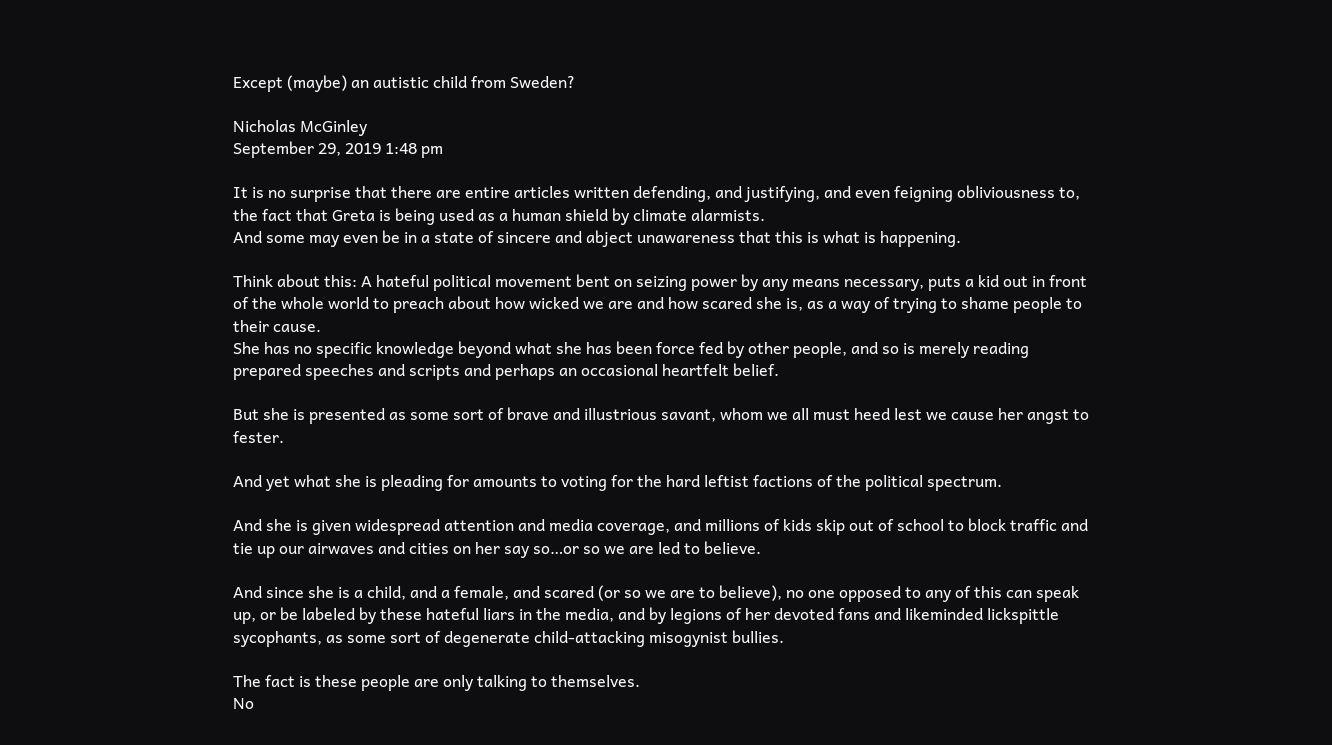Except (maybe) an autistic child from Sweden?

Nicholas McGinley
September 29, 2019 1:48 pm

It is no surprise that there are entire articles written defending, and justifying, and even feigning obliviousness to, the fact that Greta is being used as a human shield by climate alarmists.
And some may even be in a state of sincere and abject unawareness that this is what is happening.

Think about this: A hateful political movement bent on seizing power by any means necessary, puts a kid out in front of the whole world to preach about how wicked we are and how scared she is, as a way of trying to shame people to their cause.
She has no specific knowledge beyond what she has been force fed by other people, and so is merely reading prepared speeches and scripts and perhaps an occasional heartfelt belief.

But she is presented as some sort of brave and illustrious savant, whom we all must heed lest we cause her angst to fester.

And yet what she is pleading for amounts to voting for the hard leftist factions of the political spectrum.

And she is given widespread attention and media coverage, and millions of kids skip out of school to block traffic and tie up our airwaves and cities on her say so…or so we are led to believe.

And since she is a child, and a female, and scared (or so we are to believe), no one opposed to any of this can speak up, or be labeled by these hateful liars in the media, and by legions of her devoted fans and likeminded lickspittle sycophants, as some sort of degenerate child-attacking misogynist bullies.

The fact is these people are only talking to themselves.
No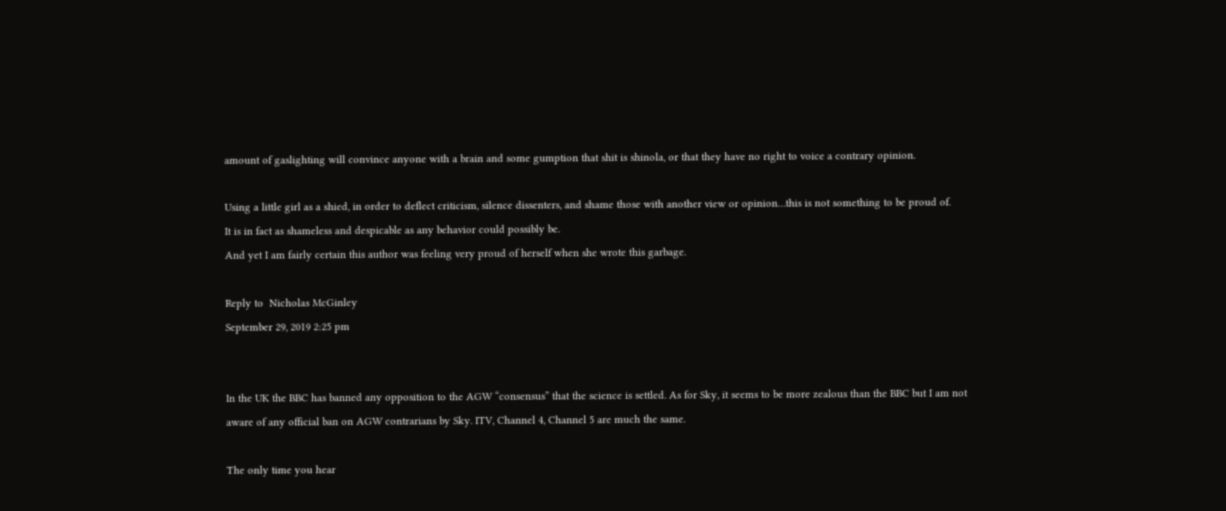amount of gaslighting will convince anyone with a brain and some gumption that shit is shinola, or that they have no right to voice a contrary opinion.

Using a little girl as a shied, in order to deflect criticism, silence dissenters, and shame those with another view or opinion…this is not something to be proud of.
It is in fact as shameless and despicable as any behavior could possibly be.
And yet I am fairly certain this author was feeling very proud of herself when she wrote this garbage.

Reply to  Nicholas McGinley
September 29, 2019 2:25 pm


In the UK the BBC has banned any opposition to the AGW “consensus” that the science is settled. As for Sky, it seems to be more zealous than the BBC but I am not aware of any official ban on AGW contrarians by Sky. ITV, Channel 4, Channel 5 are much the same.

The only time you hear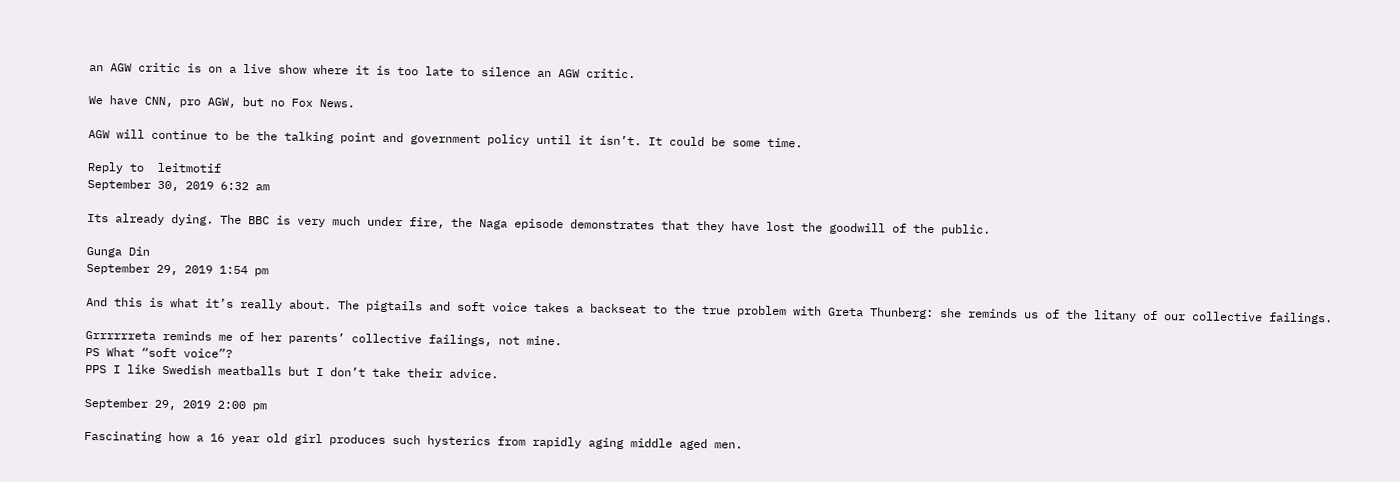an AGW critic is on a live show where it is too late to silence an AGW critic.

We have CNN, pro AGW, but no Fox News.

AGW will continue to be the talking point and government policy until it isn’t. It could be some time.

Reply to  leitmotif
September 30, 2019 6:32 am

Its already dying. The BBC is very much under fire, the Naga episode demonstrates that they have lost the goodwill of the public.

Gunga Din
September 29, 2019 1:54 pm

And this is what it’s really about. The pigtails and soft voice takes a backseat to the true problem with Greta Thunberg: she reminds us of the litany of our collective failings.

Grrrrrreta reminds me of her parents’ collective failings, not mine.
PS What “soft voice”?
PPS I like Swedish meatballs but I don’t take their advice.

September 29, 2019 2:00 pm

Fascinating how a 16 year old girl produces such hysterics from rapidly aging middle aged men.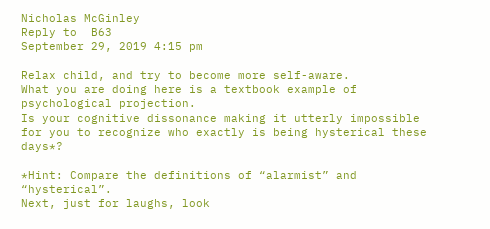Nicholas McGinley
Reply to  B63
September 29, 2019 4:15 pm

Relax child, and try to become more self-aware.
What you are doing here is a textbook example of psychological projection.
Is your cognitive dissonance making it utterly impossible for you to recognize who exactly is being hysterical these days*?

*Hint: Compare the definitions of “alarmist” and “hysterical”.
Next, just for laughs, look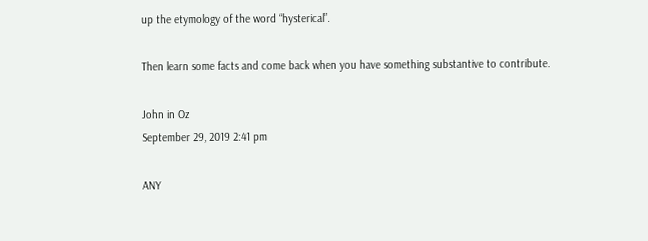up the etymology of the word “hysterical”.

Then learn some facts and come back when you have something substantive to contribute.

John in Oz
September 29, 2019 2:41 pm

ANY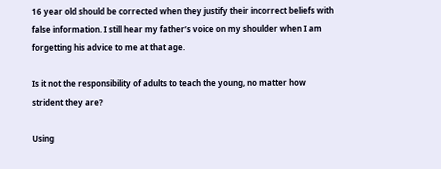16 year old should be corrected when they justify their incorrect beliefs with false information. I still hear my father’s voice on my shoulder when I am forgetting his advice to me at that age.

Is it not the responsibility of adults to teach the young, no matter how strident they are?

Using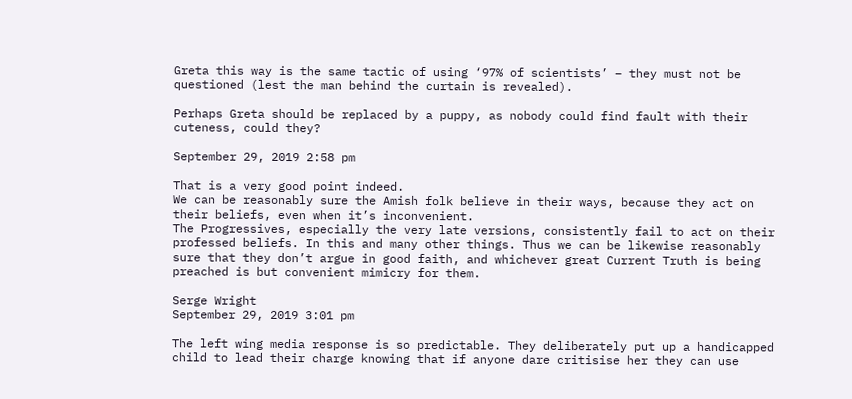Greta this way is the same tactic of using ‘97% of scientists’ – they must not be questioned (lest the man behind the curtain is revealed).

Perhaps Greta should be replaced by a puppy, as nobody could find fault with their cuteness, could they?

September 29, 2019 2:58 pm

That is a very good point indeed.
We can be reasonably sure the Amish folk believe in their ways, because they act on their beliefs, even when it’s inconvenient.
The Progressives, especially the very late versions, consistently fail to act on their professed beliefs. In this and many other things. Thus we can be likewise reasonably sure that they don’t argue in good faith, and whichever great Current Truth is being preached is but convenient mimicry for them.

Serge Wright
September 29, 2019 3:01 pm

The left wing media response is so predictable. They deliberately put up a handicapped child to lead their charge knowing that if anyone dare critisise her they can use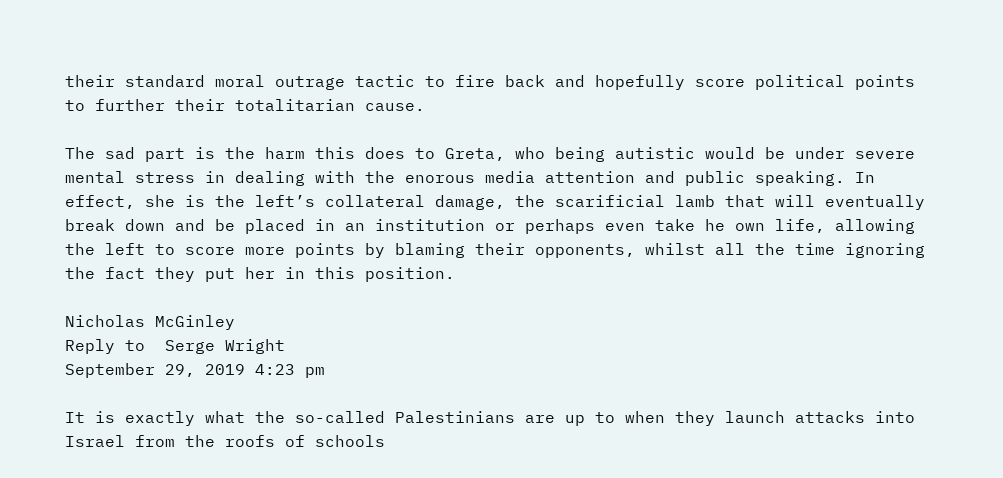their standard moral outrage tactic to fire back and hopefully score political points to further their totalitarian cause.

The sad part is the harm this does to Greta, who being autistic would be under severe mental stress in dealing with the enorous media attention and public speaking. In effect, she is the left’s collateral damage, the scarificial lamb that will eventually break down and be placed in an institution or perhaps even take he own life, allowing the left to score more points by blaming their opponents, whilst all the time ignoring the fact they put her in this position.

Nicholas McGinley
Reply to  Serge Wright
September 29, 2019 4:23 pm

It is exactly what the so-called Palestinians are up to when they launch attacks into Israel from the roofs of schools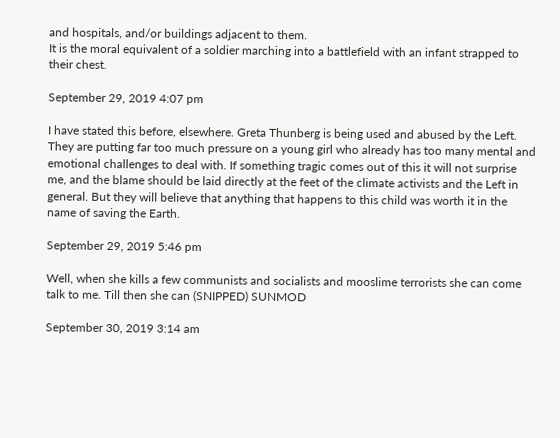and hospitals, and/or buildings adjacent to them.
It is the moral equivalent of a soldier marching into a battlefield with an infant strapped to their chest.

September 29, 2019 4:07 pm

I have stated this before, elsewhere. Greta Thunberg is being used and abused by the Left. They are putting far too much pressure on a young girl who already has too many mental and emotional challenges to deal with. If something tragic comes out of this it will not surprise me, and the blame should be laid directly at the feet of the climate activists and the Left in general. But they will believe that anything that happens to this child was worth it in the name of saving the Earth.

September 29, 2019 5:46 pm

Well, when she kills a few communists and socialists and mooslime terrorists she can come talk to me. Till then she can (SNIPPED) SUNMOD

September 30, 2019 3:14 am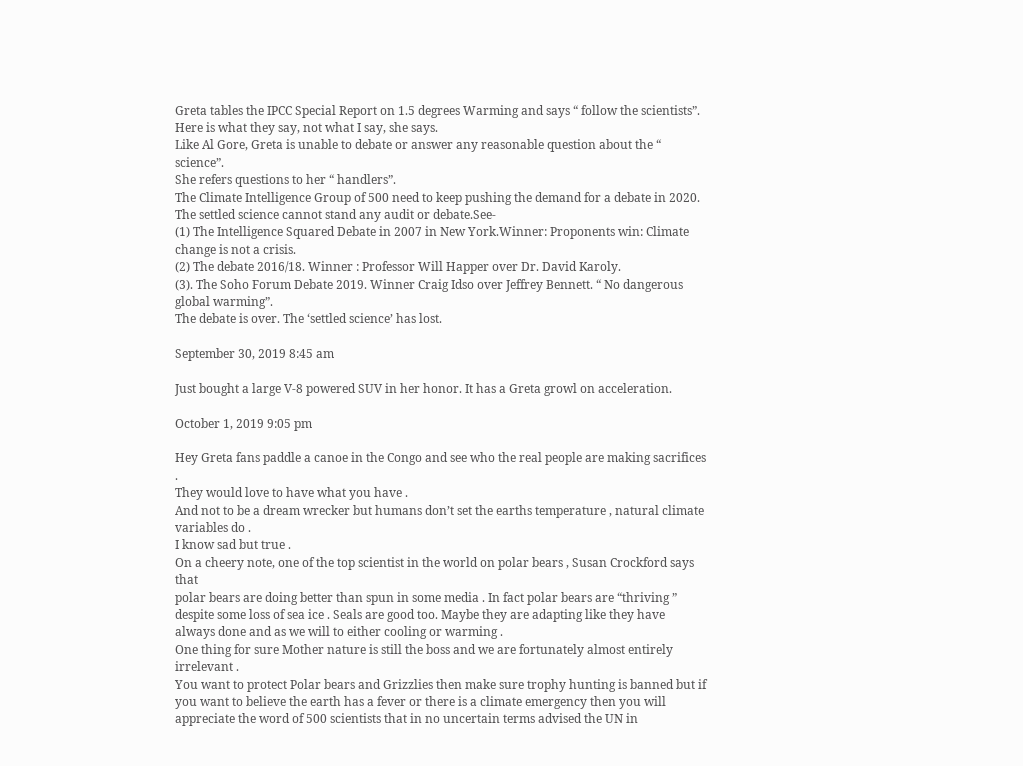Greta tables the IPCC Special Report on 1.5 degrees Warming and says “ follow the scientists”.
Here is what they say, not what I say, she says.
Like Al Gore, Greta is unable to debate or answer any reasonable question about the “ science”.
She refers questions to her “ handlers”.
The Climate Intelligence Group of 500 need to keep pushing the demand for a debate in 2020.
The settled science cannot stand any audit or debate.See-
(1) The Intelligence Squared Debate in 2007 in New York.Winner: Proponents win: Climate change is not a crisis.
(2) The debate 2016/18. Winner : Professor Will Happer over Dr. David Karoly.
(3). The Soho Forum Debate 2019. Winner Craig Idso over Jeffrey Bennett. “ No dangerous global warming”.
The debate is over. The ‘settled science’ has lost.

September 30, 2019 8:45 am

Just bought a large V-8 powered SUV in her honor. It has a Greta growl on acceleration.

October 1, 2019 9:05 pm

Hey Greta fans paddle a canoe in the Congo and see who the real people are making sacrifices .
They would love to have what you have .
And not to be a dream wrecker but humans don’t set the earths temperature , natural climate variables do .
I know sad but true .
On a cheery note, one of the top scientist in the world on polar bears , Susan Crockford says that
polar bears are doing better than spun in some media . In fact polar bears are “thriving ” despite some loss of sea ice . Seals are good too. Maybe they are adapting like they have always done and as we will to either cooling or warming .
One thing for sure Mother nature is still the boss and we are fortunately almost entirely irrelevant .
You want to protect Polar bears and Grizzlies then make sure trophy hunting is banned but if you want to believe the earth has a fever or there is a climate emergency then you will appreciate the word of 500 scientists that in no uncertain terms advised the UN in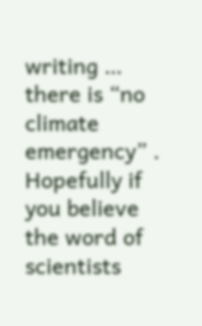writing … there is “no climate emergency” .
Hopefully if you believe the word of scientists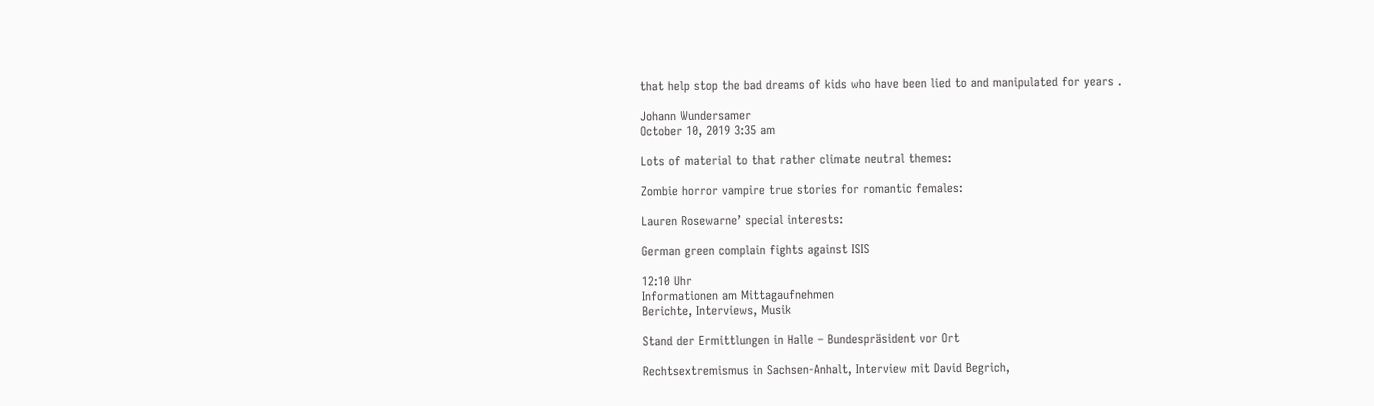that help stop the bad dreams of kids who have been lied to and manipulated for years .

Johann Wundersamer
October 10, 2019 3:35 am

Lots of material to that rather climate neutral themes:

Zombie horror vampire true stories for romantic females:

Lauren Rosewarne’ special interests:

German green complain fights against ISIS

12:10 Uhr
Informationen am Mittagaufnehmen
Berichte, Interviews, Musik

Stand der Ermittlungen in Halle – Bundespräsident vor Ort

Rechtsextremismus in Sachsen-Anhalt, Interview mit David Begrich,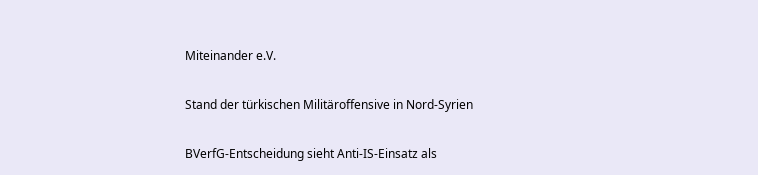Miteinander e.V.

Stand der türkischen Militäroffensive in Nord-Syrien

BVerfG-Entscheidung sieht Anti-IS-Einsatz als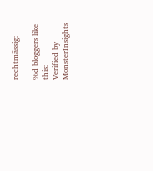rechtmässig:

%d bloggers like this:
Verified by MonsterInsights